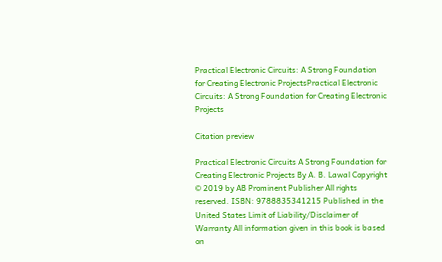Practical Electronic Circuits: A Strong Foundation for Creating Electronic ProjectsPractical Electronic Circuits: A Strong Foundation for Creating Electronic Projects

Citation preview

Practical Electronic Circuits A Strong Foundation for Creating Electronic Projects By A. B. Lawal Copyright © 2019 by AB Prominent Publisher All rights reserved. ISBN: 9788835341215 Published in the United States Limit of Liability/Disclaimer of Warranty All information given in this book is based on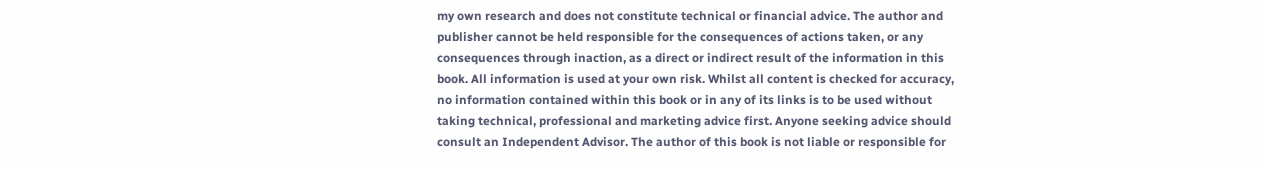my own research and does not constitute technical or financial advice. The author and publisher cannot be held responsible for the consequences of actions taken, or any consequences through inaction, as a direct or indirect result of the information in this book. All information is used at your own risk. Whilst all content is checked for accuracy, no information contained within this book or in any of its links is to be used without taking technical, professional and marketing advice first. Anyone seeking advice should consult an Independent Advisor. The author of this book is not liable or responsible for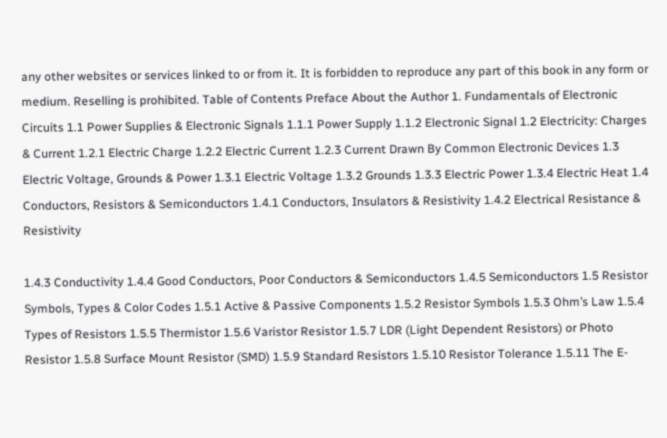any other websites or services linked to or from it. It is forbidden to reproduce any part of this book in any form or medium. Reselling is prohibited. Table of Contents Preface About the Author 1. Fundamentals of Electronic Circuits 1.1 Power Supplies & Electronic Signals 1.1.1 Power Supply 1.1.2 Electronic Signal 1.2 Electricity: Charges & Current 1.2.1 Electric Charge 1.2.2 Electric Current 1.2.3 Current Drawn By Common Electronic Devices 1.3 Electric Voltage, Grounds & Power 1.3.1 Electric Voltage 1.3.2 Grounds 1.3.3 Electric Power 1.3.4 Electric Heat 1.4 Conductors, Resistors & Semiconductors 1.4.1 Conductors, Insulators & Resistivity 1.4.2 Electrical Resistance & Resistivity

1.4.3 Conductivity 1.4.4 Good Conductors, Poor Conductors & Semiconductors 1.4.5 Semiconductors 1.5 Resistor Symbols, Types & Color Codes 1.5.1 Active & Passive Components 1.5.2 Resistor Symbols 1.5.3 Ohm’s Law 1.5.4 Types of Resistors 1.5.5 Thermistor 1.5.6 Varistor Resistor 1.5.7 LDR (Light Dependent Resistors) or Photo Resistor 1.5.8 Surface Mount Resistor (SMD) 1.5.9 Standard Resistors 1.5.10 Resistor Tolerance 1.5.11 The E-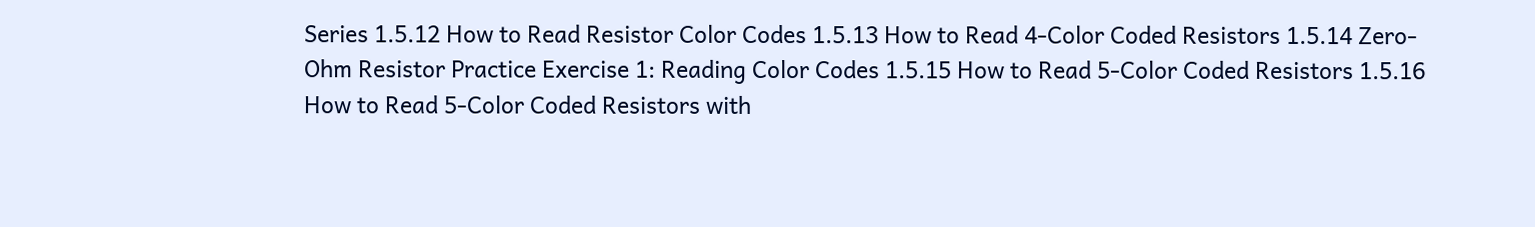Series 1.5.12 How to Read Resistor Color Codes 1.5.13 How to Read 4-Color Coded Resistors 1.5.14 Zero-Ohm Resistor Practice Exercise 1: Reading Color Codes 1.5.15 How to Read 5-Color Coded Resistors 1.5.16 How to Read 5-Color Coded Resistors with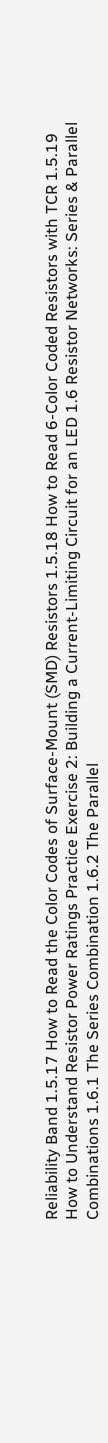Reliability Band 1.5.17 How to Read the Color Codes of Surface-Mount (SMD) Resistors 1.5.18 How to Read 6-Color Coded Resistors with TCR 1.5.19 How to Understand Resistor Power Ratings Practice Exercise 2: Building a Current-Limiting Circuit for an LED 1.6 Resistor Networks: Series & Parallel Combinations 1.6.1 The Series Combination 1.6.2 The Parallel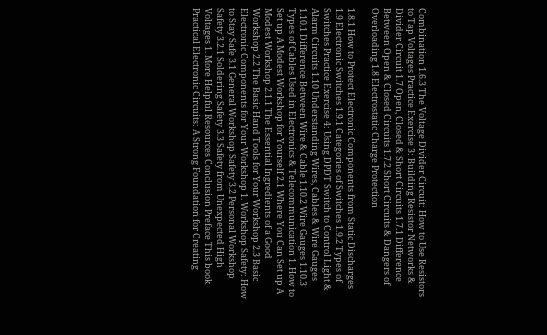Combination 1.6.3 The Voltage Divider Circuit: How to Use Resistors to Tap Voltages Practice Exercise 3: Building Resistor Networks & Divider Circuit 1.7 Open, Closed & Short Circuits 1.7.1 Difference Between Open & Closed Circuits 1.7.2 Short Circuits & Dangers of Overloading 1.8 Electrostatic Charge Protection

1.8.1 How to Protect Electronic Components from Static Discharges 1.9 Electronic Switches 1.9.1 Categories of Switches 1.9.2 Types of Switches Practice Exercise 4: Using DPDT Switch to Control Light & Alarm Circuits 1.10 Understanding Wires, Cables & Wire Gauges 1.10.1 Difference Between Wire & Cable 1.10.2 Wire Gauges 1.10.3 Types of Cables Used in Electronics & Telecommunication 1. How to Set up A Modest Workshop for Yourself 2.1 Where You Can Set up A Modest Workshop 2.1.1 The Essential Ingredients of a Good Workshop 2.2 The Basic Hand Tools for Your Workshop 2.3 Basic Electronic Components for Your Workshop 1. Workshop Safety: How to Stay Safe 3.1 General Workshop Safety 3.2 Personal Workshop Safety 3.2.1 Soldering Safety 3.3 Safety from Unexpected High Voltages 1. More Helpful Resources Conclusion Preface This book Practical Electronic Circuits: A Strong Foundation for Creating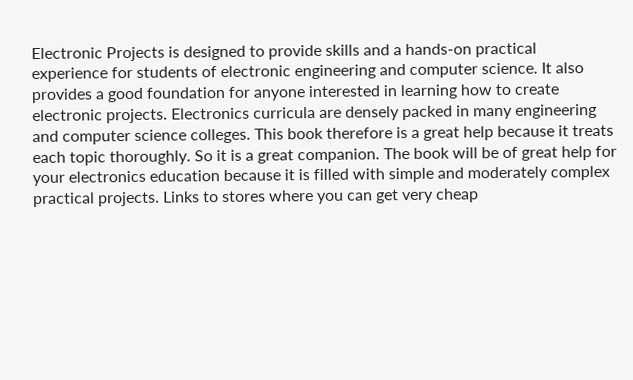Electronic Projects is designed to provide skills and a hands-on practical experience for students of electronic engineering and computer science. It also provides a good foundation for anyone interested in learning how to create electronic projects. Electronics curricula are densely packed in many engineering and computer science colleges. This book therefore is a great help because it treats each topic thoroughly. So it is a great companion. The book will be of great help for your electronics education because it is filled with simple and moderately complex practical projects. Links to stores where you can get very cheap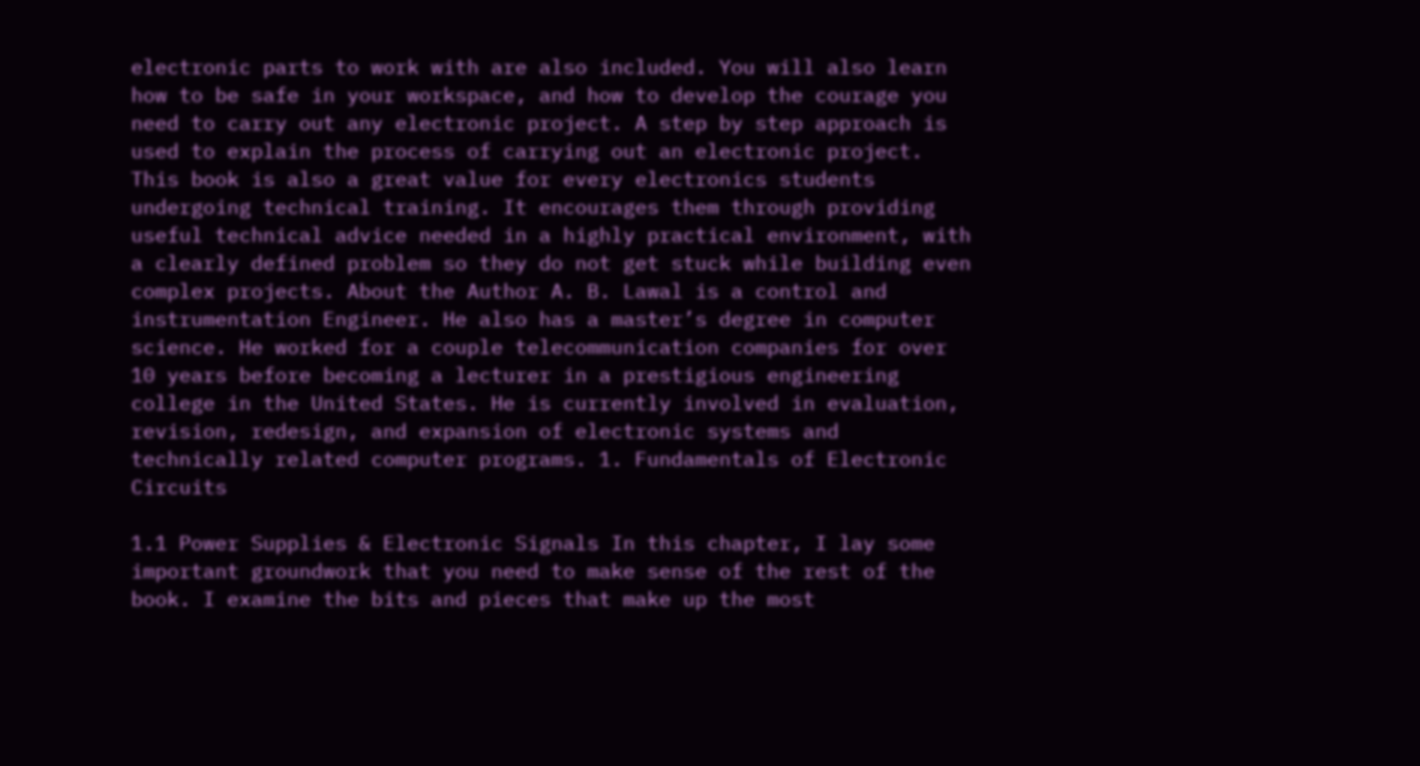electronic parts to work with are also included. You will also learn how to be safe in your workspace, and how to develop the courage you need to carry out any electronic project. A step by step approach is used to explain the process of carrying out an electronic project. This book is also a great value for every electronics students undergoing technical training. It encourages them through providing useful technical advice needed in a highly practical environment, with a clearly defined problem so they do not get stuck while building even complex projects. About the Author A. B. Lawal is a control and instrumentation Engineer. He also has a master’s degree in computer science. He worked for a couple telecommunication companies for over 10 years before becoming a lecturer in a prestigious engineering college in the United States. He is currently involved in evaluation, revision, redesign, and expansion of electronic systems and technically related computer programs. 1. Fundamentals of Electronic Circuits

1.1 Power Supplies & Electronic Signals In this chapter, I lay some important groundwork that you need to make sense of the rest of the book. I examine the bits and pieces that make up the most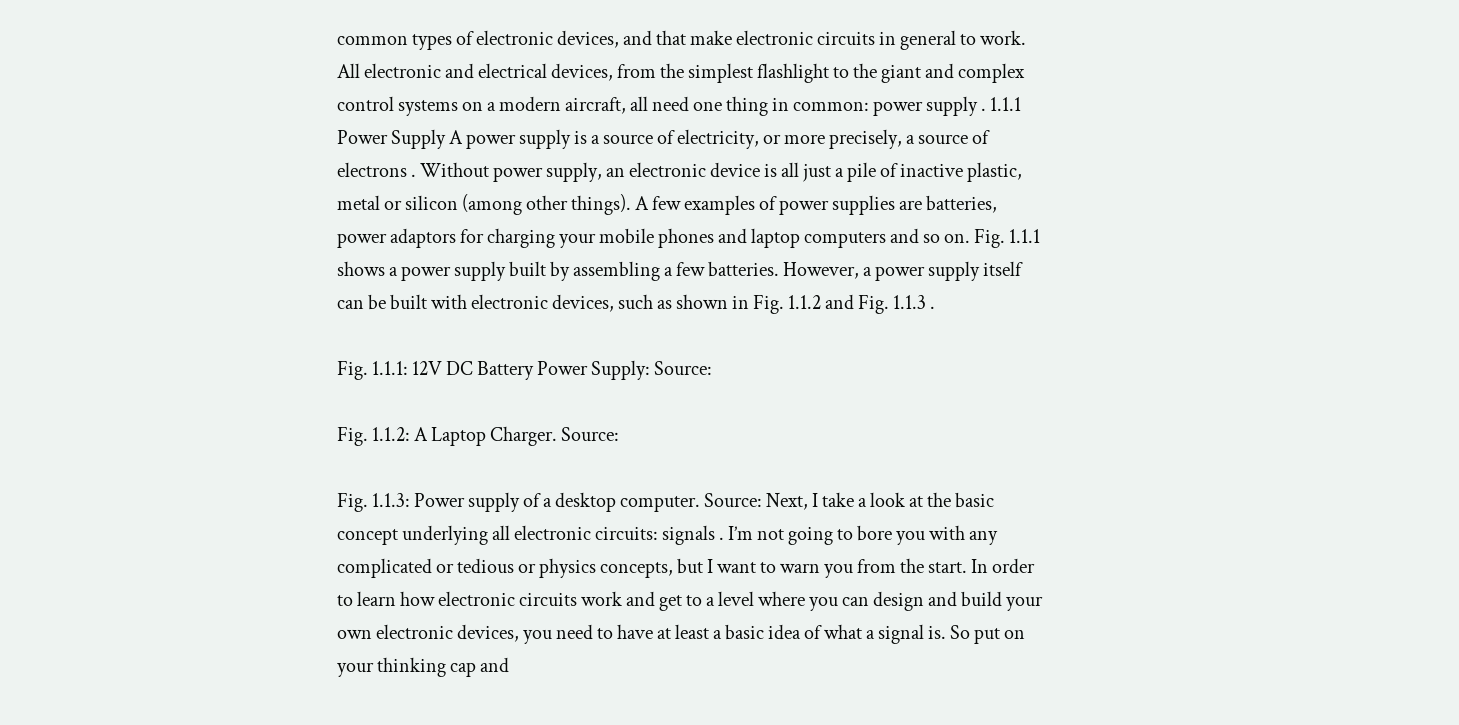common types of electronic devices, and that make electronic circuits in general to work. All electronic and electrical devices, from the simplest flashlight to the giant and complex control systems on a modern aircraft, all need one thing in common: power supply . 1.1.1 Power Supply A power supply is a source of electricity, or more precisely, a source of electrons . Without power supply, an electronic device is all just a pile of inactive plastic, metal or silicon (among other things). A few examples of power supplies are batteries, power adaptors for charging your mobile phones and laptop computers and so on. Fig. 1.1.1 shows a power supply built by assembling a few batteries. However, a power supply itself can be built with electronic devices, such as shown in Fig. 1.1.2 and Fig. 1.1.3 .

Fig. 1.1.1: 12V DC Battery Power Supply: Source:

Fig. 1.1.2: A Laptop Charger. Source:

Fig. 1.1.3: Power supply of a desktop computer. Source: Next, I take a look at the basic concept underlying all electronic circuits: signals . I’m not going to bore you with any complicated or tedious or physics concepts, but I want to warn you from the start. In order to learn how electronic circuits work and get to a level where you can design and build your own electronic devices, you need to have at least a basic idea of what a signal is. So put on your thinking cap and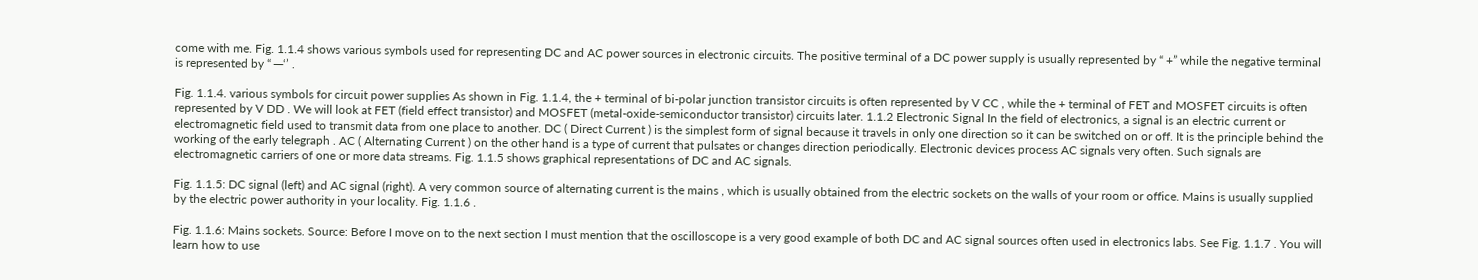come with me. Fig. 1.1.4 shows various symbols used for representing DC and AC power sources in electronic circuits. The positive terminal of a DC power supply is usually represented by “ +” while the negative terminal is represented by “ ─‘’ .

Fig. 1.1.4. various symbols for circuit power supplies As shown in Fig. 1.1.4, the + terminal of bi-polar junction transistor circuits is often represented by V CC , while the + terminal of FET and MOSFET circuits is often represented by V DD . We will look at FET (field effect transistor) and MOSFET (metal-oxide-semiconductor transistor) circuits later. 1.1.2 Electronic Signal In the field of electronics, a signal is an electric current or electromagnetic field used to transmit data from one place to another. DC ( Direct Current ) is the simplest form of signal because it travels in only one direction so it can be switched on or off. It is the principle behind the working of the early telegraph . AC ( Alternating Current ) on the other hand is a type of current that pulsates or changes direction periodically. Electronic devices process AC signals very often. Such signals are electromagnetic carriers of one or more data streams. Fig. 1.1.5 shows graphical representations of DC and AC signals.

Fig. 1.1.5: DC signal (left) and AC signal (right). A very common source of alternating current is the mains , which is usually obtained from the electric sockets on the walls of your room or office. Mains is usually supplied by the electric power authority in your locality. Fig. 1.1.6 .

Fig. 1.1.6: Mains sockets. Source: Before I move on to the next section I must mention that the oscilloscope is a very good example of both DC and AC signal sources often used in electronics labs. See Fig. 1.1.7 . You will learn how to use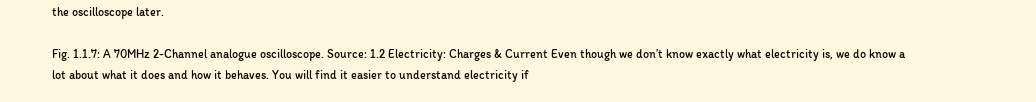the oscilloscope later.

Fig. 1.1.7: A 70MHz 2-Channel analogue oscilloscope. Source: 1.2 Electricity: Charges & Current Even though we don’t know exactly what electricity is, we do know a lot about what it does and how it behaves. You will find it easier to understand electricity if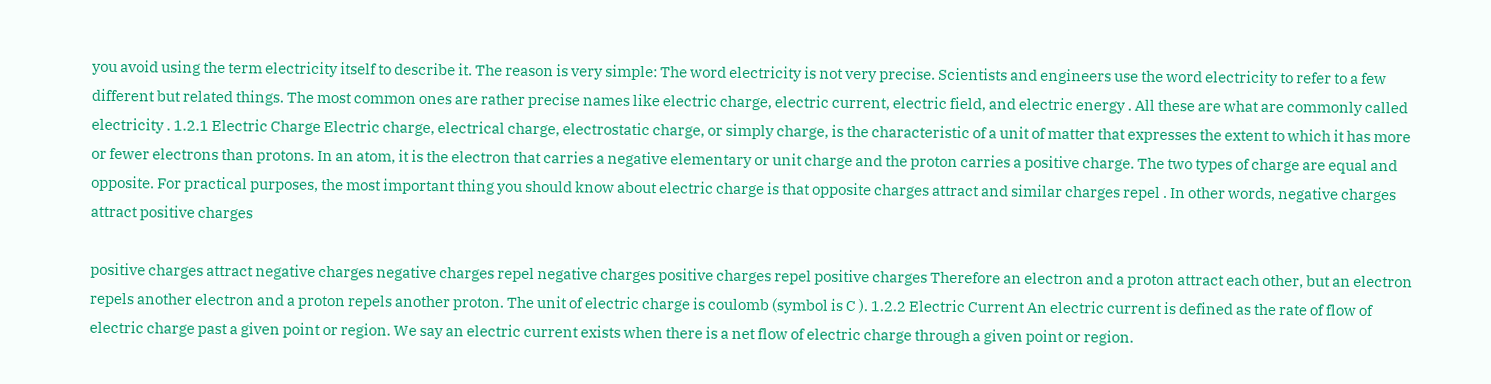you avoid using the term electricity itself to describe it. The reason is very simple: The word electricity is not very precise. Scientists and engineers use the word electricity to refer to a few different but related things. The most common ones are rather precise names like electric charge, electric current, electric field, and electric energy . All these are what are commonly called electricity . 1.2.1 Electric Charge Electric charge, electrical charge, electrostatic charge, or simply charge, is the characteristic of a unit of matter that expresses the extent to which it has more or fewer electrons than protons. In an atom, it is the electron that carries a negative elementary or unit charge and the proton carries a positive charge. The two types of charge are equal and opposite. For practical purposes, the most important thing you should know about electric charge is that opposite charges attract and similar charges repel . In other words, negative charges attract positive charges

positive charges attract negative charges negative charges repel negative charges positive charges repel positive charges Therefore an electron and a proton attract each other, but an electron repels another electron and a proton repels another proton. The unit of electric charge is coulomb (symbol is C ). 1.2.2 Electric Current An electric current is defined as the rate of flow of electric charge past a given point or region. We say an electric current exists when there is a net flow of electric charge through a given point or region.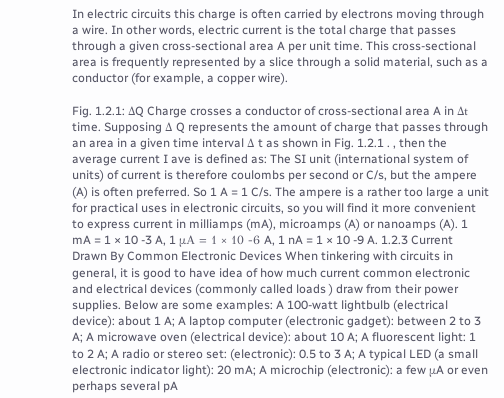In electric circuits this charge is often carried by electrons moving through a wire. In other words, electric current is the total charge that passes through a given cross-sectional area A per unit time. This cross-sectional area is frequently represented by a slice through a solid material, such as a conductor (for example, a copper wire).

Fig. 1.2.1: ΔQ Charge crosses a conductor of cross-sectional area A in Δt time. Supposing Δ Q represents the amount of charge that passes through an area in a given time interval Δ t as shown in Fig. 1.2.1 . , then the average current I ave is defined as: The SI unit (international system of units) of current is therefore coulombs per second or C/s, but the ampere (A) is often preferred. So 1 A = 1 C/s. The ampere is a rather too large a unit for practical uses in electronic circuits, so you will find it more convenient to express current in milliamps (mA), microamps (A) or nanoamps (A). 1 mA = 1 × 10 -3 A, 1 μA = 1 × 10 -6 A, 1 nA = 1 × 10 -9 A. 1.2.3 Current Drawn By Common Electronic Devices When tinkering with circuits in general, it is good to have idea of how much current common electronic and electrical devices (commonly called loads ) draw from their power supplies. Below are some examples: A 100-watt lightbulb (electrical device): about 1 A; A laptop computer (electronic gadget): between 2 to 3 A; A microwave oven (electrical device): about 10 A; A fluorescent light: 1 to 2 A; A radio or stereo set: (electronic): 0.5 to 3 A; A typical LED (a small electronic indicator light): 20 mA; A microchip (electronic): a few μA or even perhaps several pA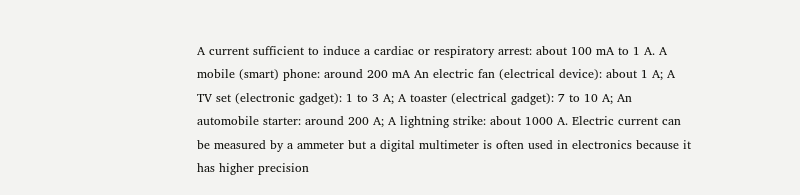A current sufficient to induce a cardiac or respiratory arrest: about 100 mA to 1 A. A mobile (smart) phone: around 200 mA An electric fan (electrical device): about 1 A; A TV set (electronic gadget): 1 to 3 A; A toaster (electrical gadget): 7 to 10 A; An automobile starter: around 200 A; A lightning strike: about 1000 A. Electric current can be measured by a ammeter but a digital multimeter is often used in electronics because it has higher precision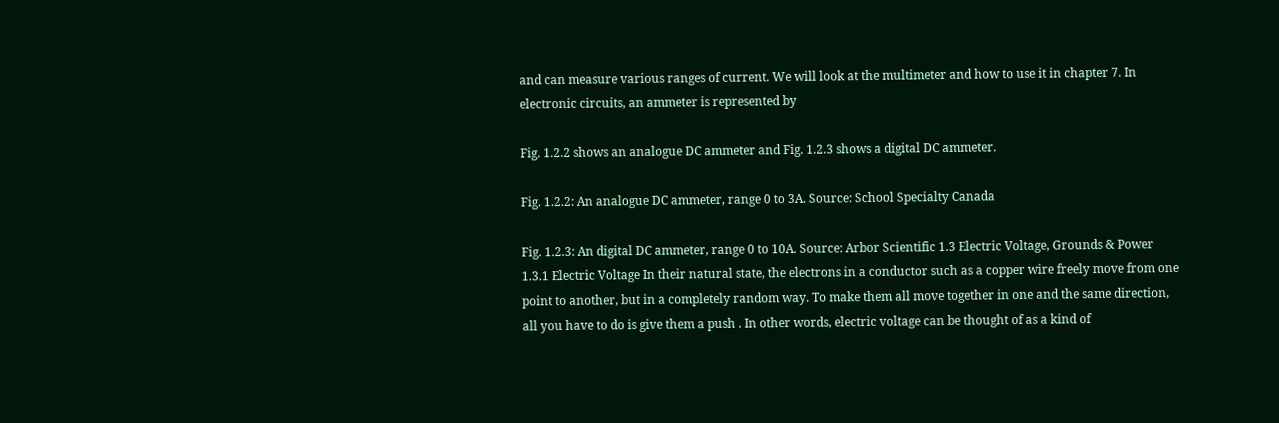and can measure various ranges of current. We will look at the multimeter and how to use it in chapter 7. In electronic circuits, an ammeter is represented by

Fig. 1.2.2 shows an analogue DC ammeter and Fig. 1.2.3 shows a digital DC ammeter.

Fig. 1.2.2: An analogue DC ammeter, range 0 to 3A. Source: School Specialty Canada

Fig. 1.2.3: An digital DC ammeter, range 0 to 10A. Source: Arbor Scientific 1.3 Electric Voltage, Grounds & Power 1.3.1 Electric Voltage In their natural state, the electrons in a conductor such as a copper wire freely move from one point to another, but in a completely random way. To make them all move together in one and the same direction, all you have to do is give them a push . In other words, electric voltage can be thought of as a kind of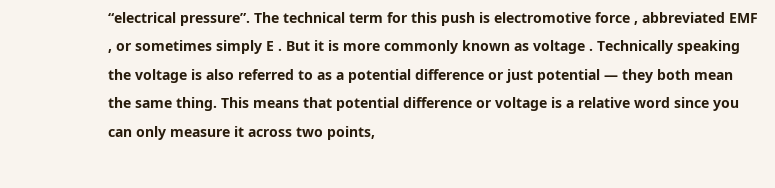“electrical pressure”. The technical term for this push is electromotive force , abbreviated EMF , or sometimes simply E . But it is more commonly known as voltage . Technically speaking the voltage is also referred to as a potential difference or just potential — they both mean the same thing. This means that potential difference or voltage is a relative word since you can only measure it across two points,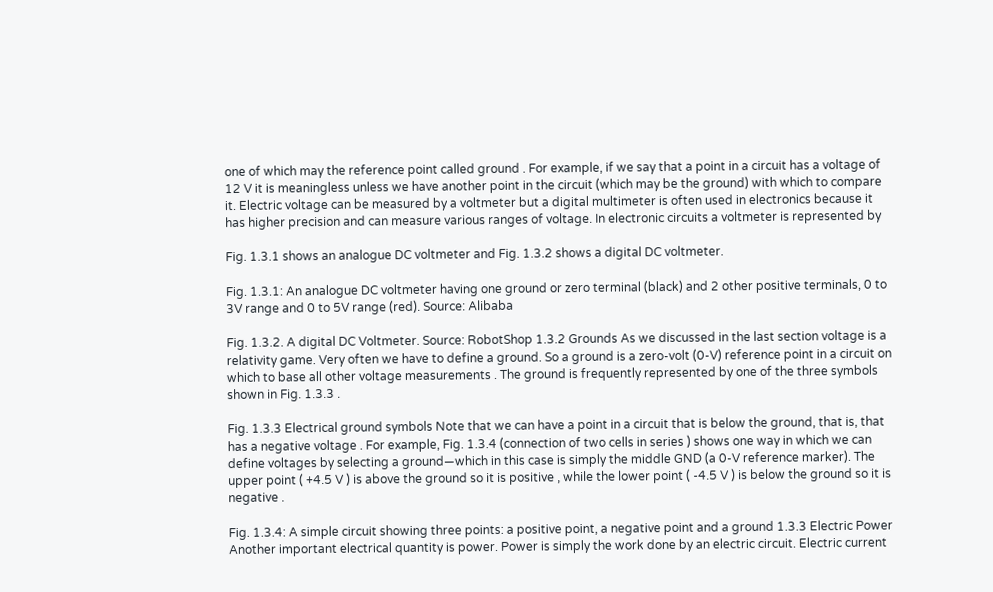one of which may the reference point called ground . For example, if we say that a point in a circuit has a voltage of 12 V it is meaningless unless we have another point in the circuit (which may be the ground) with which to compare it. Electric voltage can be measured by a voltmeter but a digital multimeter is often used in electronics because it has higher precision and can measure various ranges of voltage. In electronic circuits a voltmeter is represented by

Fig. 1.3.1 shows an analogue DC voltmeter and Fig. 1.3.2 shows a digital DC voltmeter.

Fig. 1.3.1: An analogue DC voltmeter having one ground or zero terminal (black) and 2 other positive terminals, 0 to 3V range and 0 to 5V range (red). Source: Alibaba

Fig. 1.3.2. A digital DC Voltmeter. Source: RobotShop 1.3.2 Grounds As we discussed in the last section voltage is a relativity game. Very often we have to define a ground. So a ground is a zero-volt (0-V) reference point in a circuit on which to base all other voltage measurements . The ground is frequently represented by one of the three symbols shown in Fig. 1.3.3 .

Fig. 1.3.3 Electrical ground symbols Note that we can have a point in a circuit that is below the ground, that is, that has a negative voltage . For example, Fig. 1.3.4 (connection of two cells in series ) shows one way in which we can define voltages by selecting a ground—which in this case is simply the middle GND (a 0-V reference marker). The upper point ( +4.5 V ) is above the ground so it is positive , while the lower point ( -4.5 V ) is below the ground so it is negative .

Fig. 1.3.4: A simple circuit showing three points: a positive point, a negative point and a ground 1.3.3 Electric Power Another important electrical quantity is power. Power is simply the work done by an electric circuit. Electric current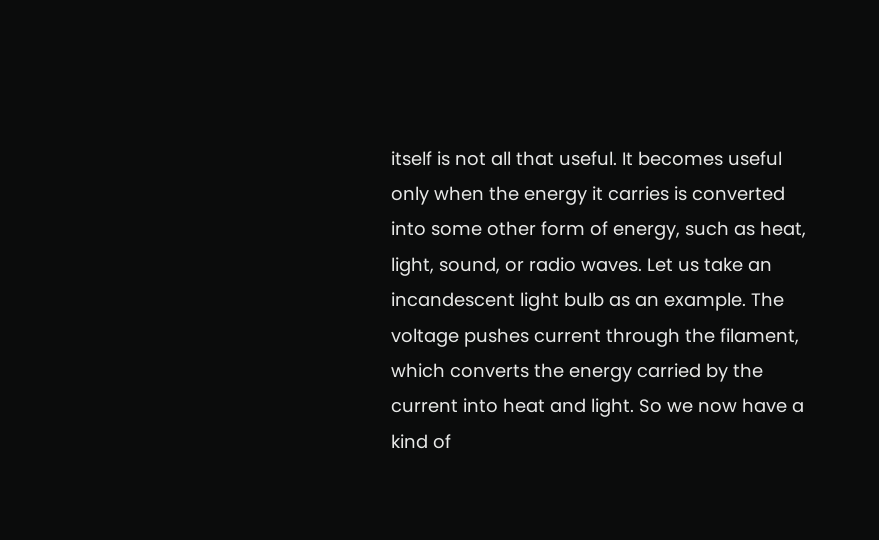itself is not all that useful. It becomes useful only when the energy it carries is converted into some other form of energy, such as heat, light, sound, or radio waves. Let us take an incandescent light bulb as an example. The voltage pushes current through the filament, which converts the energy carried by the current into heat and light. So we now have a kind of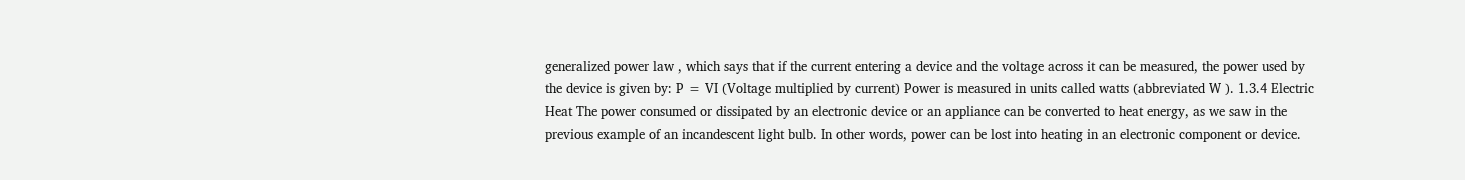generalized power law , which says that if the current entering a device and the voltage across it can be measured, the power used by the device is given by: P = VI (Voltage multiplied by current) Power is measured in units called watts (abbreviated W ). 1.3.4 Electric Heat The power consumed or dissipated by an electronic device or an appliance can be converted to heat energy, as we saw in the previous example of an incandescent light bulb. In other words, power can be lost into heating in an electronic component or device.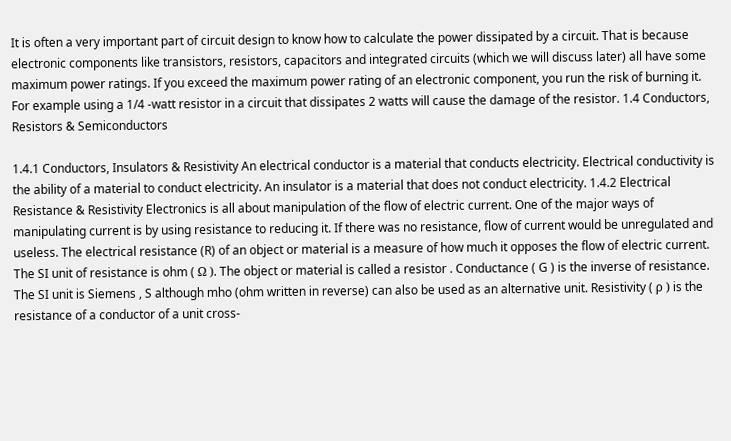It is often a very important part of circuit design to know how to calculate the power dissipated by a circuit. That is because electronic components like transistors, resistors, capacitors and integrated circuits (which we will discuss later) all have some maximum power ratings. If you exceed the maximum power rating of an electronic component, you run the risk of burning it. For example using a 1/4 -watt resistor in a circuit that dissipates 2 watts will cause the damage of the resistor. 1.4 Conductors, Resistors & Semiconductors

1.4.1 Conductors, Insulators & Resistivity An electrical conductor is a material that conducts electricity. Electrical conductivity is the ability of a material to conduct electricity. An insulator is a material that does not conduct electricity. 1.4.2 Electrical Resistance & Resistivity Electronics is all about manipulation of the flow of electric current. One of the major ways of manipulating current is by using resistance to reducing it. If there was no resistance, flow of current would be unregulated and useless. The electrical resistance (R) of an object or material is a measure of how much it opposes the flow of electric current. The SI unit of resistance is ohm ( Ω ). The object or material is called a resistor . Conductance ( G ) is the inverse of resistance. The SI unit is Siemens , S although mho (ohm written in reverse) can also be used as an alternative unit. Resistivity ( ρ ) is the resistance of a conductor of a unit cross-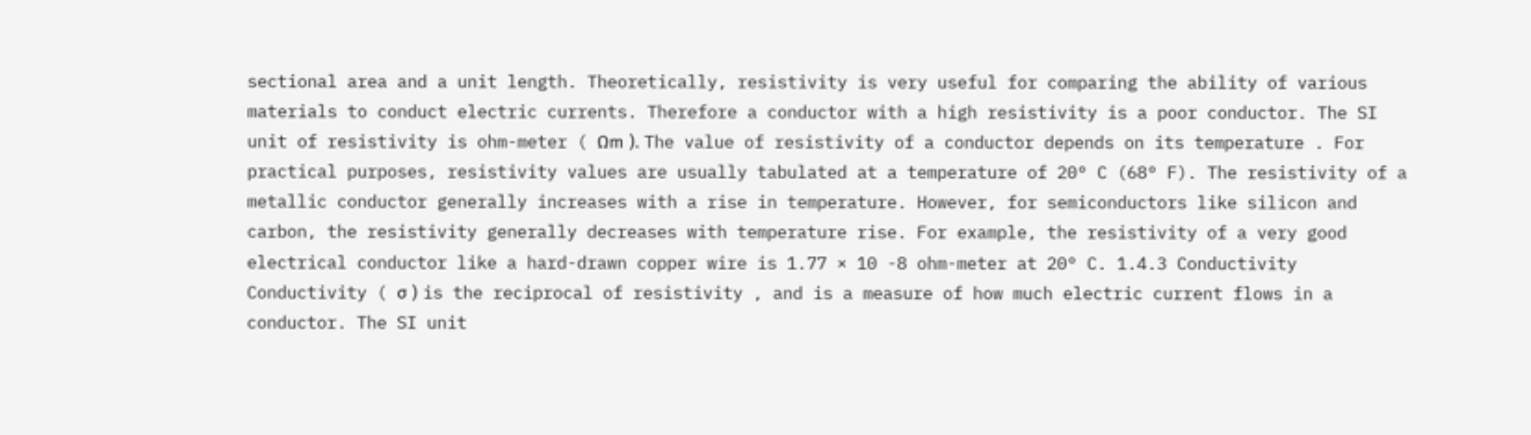sectional area and a unit length. Theoretically, resistivity is very useful for comparing the ability of various materials to conduct electric currents. Therefore a conductor with a high resistivity is a poor conductor. The SI unit of resistivity is ohm-meter ( Ωm ). The value of resistivity of a conductor depends on its temperature . For practical purposes, resistivity values are usually tabulated at a temperature of 20° C (68° F). The resistivity of a metallic conductor generally increases with a rise in temperature. However, for semiconductors like silicon and carbon, the resistivity generally decreases with temperature rise. For example, the resistivity of a very good electrical conductor like a hard-drawn copper wire is 1.77 × 10 -8 ohm-meter at 20° C. 1.4.3 Conductivity Conductivity ( σ ) is the reciprocal of resistivity , and is a measure of how much electric current flows in a conductor. The SI unit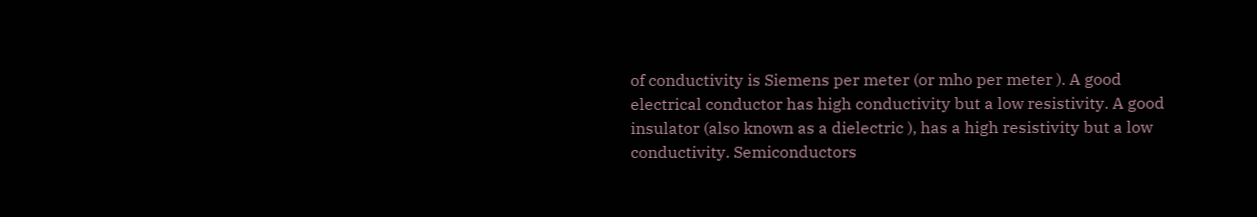of conductivity is Siemens per meter (or mho per meter ). A good electrical conductor has high conductivity but a low resistivity. A good insulator (also known as a dielectric ), has a high resistivity but a low conductivity. Semiconductors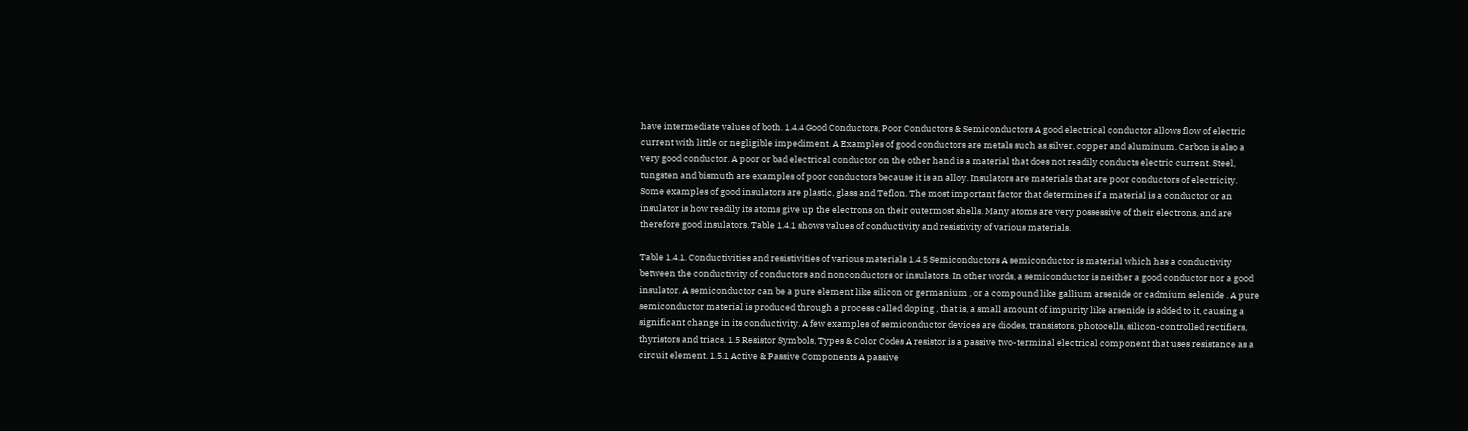have intermediate values of both. 1.4.4 Good Conductors, Poor Conductors & Semiconductors A good electrical conductor allows flow of electric current with little or negligible impediment. A Examples of good conductors are metals such as silver, copper and aluminum. Carbon is also a very good conductor. A poor or bad electrical conductor on the other hand is a material that does not readily conducts electric current. Steel, tungsten and bismuth are examples of poor conductors because it is an alloy. Insulators are materials that are poor conductors of electricity. Some examples of good insulators are plastic, glass and Teflon. The most important factor that determines if a material is a conductor or an insulator is how readily its atoms give up the electrons on their outermost shells. Many atoms are very possessive of their electrons, and are therefore good insulators. Table 1.4.1 shows values of conductivity and resistivity of various materials.

Table 1.4.1. Conductivities and resistivities of various materials 1.4.5 Semiconductors A semiconductor is material which has a conductivity between the conductivity of conductors and nonconductors or insulators. In other words, a semiconductor is neither a good conductor nor a good insulator. A semiconductor can be a pure element like silicon or germanium , or a compound like gallium arsenide or cadmium selenide . A pure semiconductor material is produced through a process called doping , that is, a small amount of impurity like arsenide is added to it, causing a significant change in its conductivity. A few examples of semiconductor devices are diodes, transistors, photocells, silicon-controlled rectifiers, thyristors and triacs. 1.5 Resistor Symbols, Types & Color Codes A resistor is a passive two-terminal electrical component that uses resistance as a circuit element. 1.5.1 Active & Passive Components A passive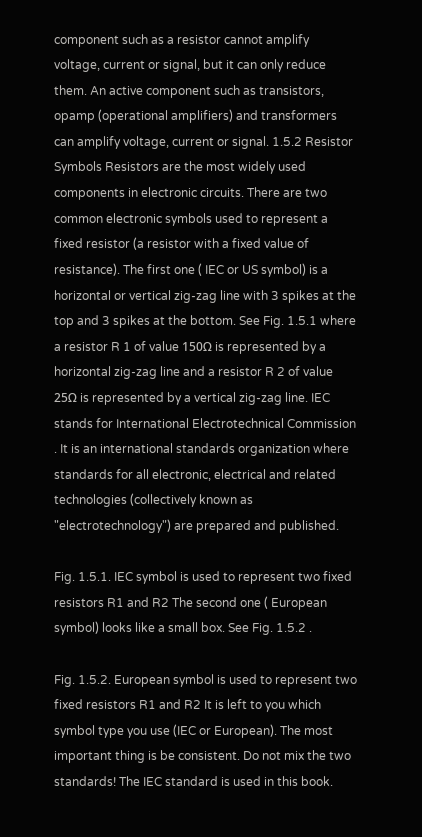component such as a resistor cannot amplify voltage, current or signal, but it can only reduce them. An active component such as transistors, opamp (operational amplifiers) and transformers can amplify voltage, current or signal. 1.5.2 Resistor Symbols Resistors are the most widely used components in electronic circuits. There are two common electronic symbols used to represent a fixed resistor (a resistor with a fixed value of resistance). The first one ( IEC or US symbol) is a horizontal or vertical zig-zag line with 3 spikes at the top and 3 spikes at the bottom. See Fig. 1.5.1 where a resistor R 1 of value 150Ω is represented by a horizontal zig-zag line and a resistor R 2 of value 25Ω is represented by a vertical zig-zag line. IEC stands for International Electrotechnical Commission . It is an international standards organization where standards for all electronic, electrical and related technologies (collectively known as "electrotechnology") are prepared and published.

Fig. 1.5.1. IEC symbol is used to represent two fixed resistors R1 and R2 The second one ( European symbol) looks like a small box. See Fig. 1.5.2 .

Fig. 1.5.2. European symbol is used to represent two fixed resistors R1 and R2 It is left to you which symbol type you use (IEC or European). The most important thing is be consistent. Do not mix the two standards! The IEC standard is used in this book.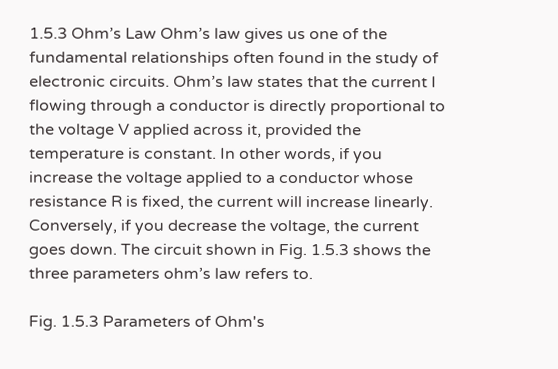1.5.3 Ohm’s Law Ohm’s law gives us one of the fundamental relationships often found in the study of electronic circuits. Ohm’s law states that the current I flowing through a conductor is directly proportional to the voltage V applied across it, provided the temperature is constant. In other words, if you increase the voltage applied to a conductor whose resistance R is fixed, the current will increase linearly. Conversely, if you decrease the voltage, the current goes down. The circuit shown in Fig. 1.5.3 shows the three parameters ohm’s law refers to.

Fig. 1.5.3 Parameters of Ohm's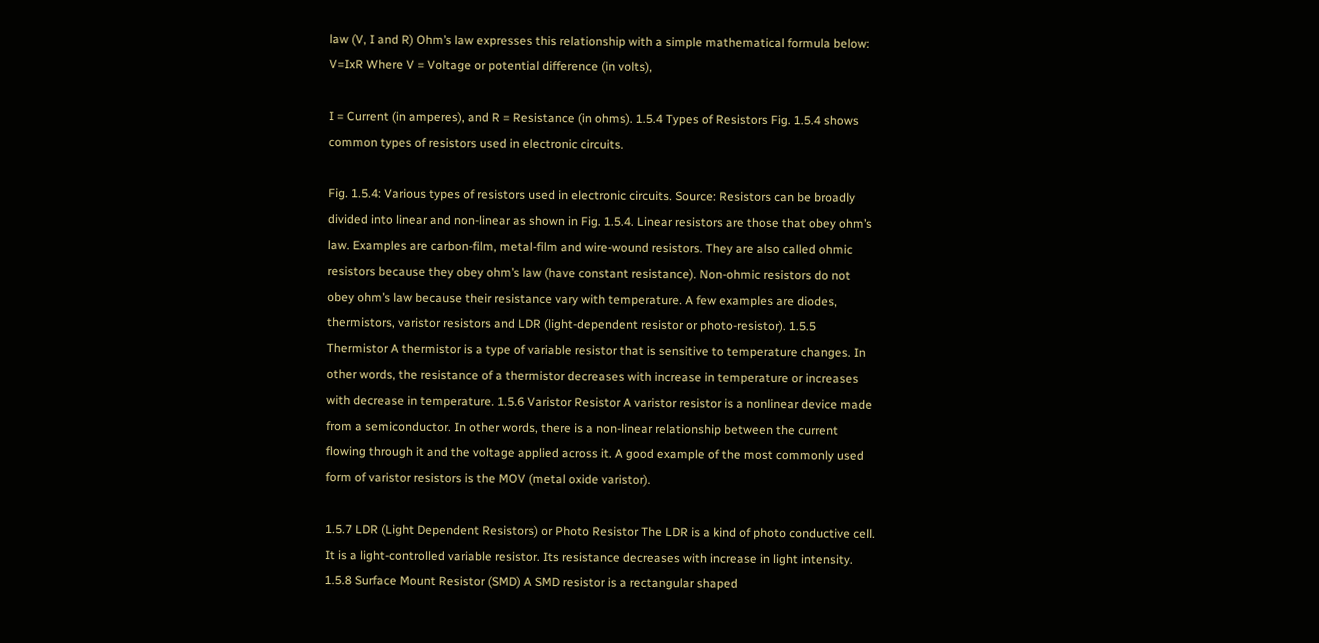law (V, I and R) Ohm’s law expresses this relationship with a simple mathematical formula below: V=IxR Where V = Voltage or potential difference (in volts),

I = Current (in amperes), and R = Resistance (in ohms). 1.5.4 Types of Resistors Fig. 1.5.4 shows common types of resistors used in electronic circuits.

Fig. 1.5.4: Various types of resistors used in electronic circuits. Source: Resistors can be broadly divided into linear and non-linear as shown in Fig. 1.5.4. Linear resistors are those that obey ohm’s law. Examples are carbon-film, metal-film and wire-wound resistors. They are also called ohmic resistors because they obey ohm’s law (have constant resistance). Non-ohmic resistors do not obey ohm’s law because their resistance vary with temperature. A few examples are diodes, thermistors, varistor resistors and LDR (light-dependent resistor or photo-resistor). 1.5.5 Thermistor A thermistor is a type of variable resistor that is sensitive to temperature changes. In other words, the resistance of a thermistor decreases with increase in temperature or increases with decrease in temperature. 1.5.6 Varistor Resistor A varistor resistor is a nonlinear device made from a semiconductor. In other words, there is a non-linear relationship between the current flowing through it and the voltage applied across it. A good example of the most commonly used form of varistor resistors is the MOV (metal oxide varistor).

1.5.7 LDR (Light Dependent Resistors) or Photo Resistor The LDR is a kind of photo conductive cell. It is a light-controlled variable resistor. Its resistance decreases with increase in light intensity. 1.5.8 Surface Mount Resistor (SMD) A SMD resistor is a rectangular shaped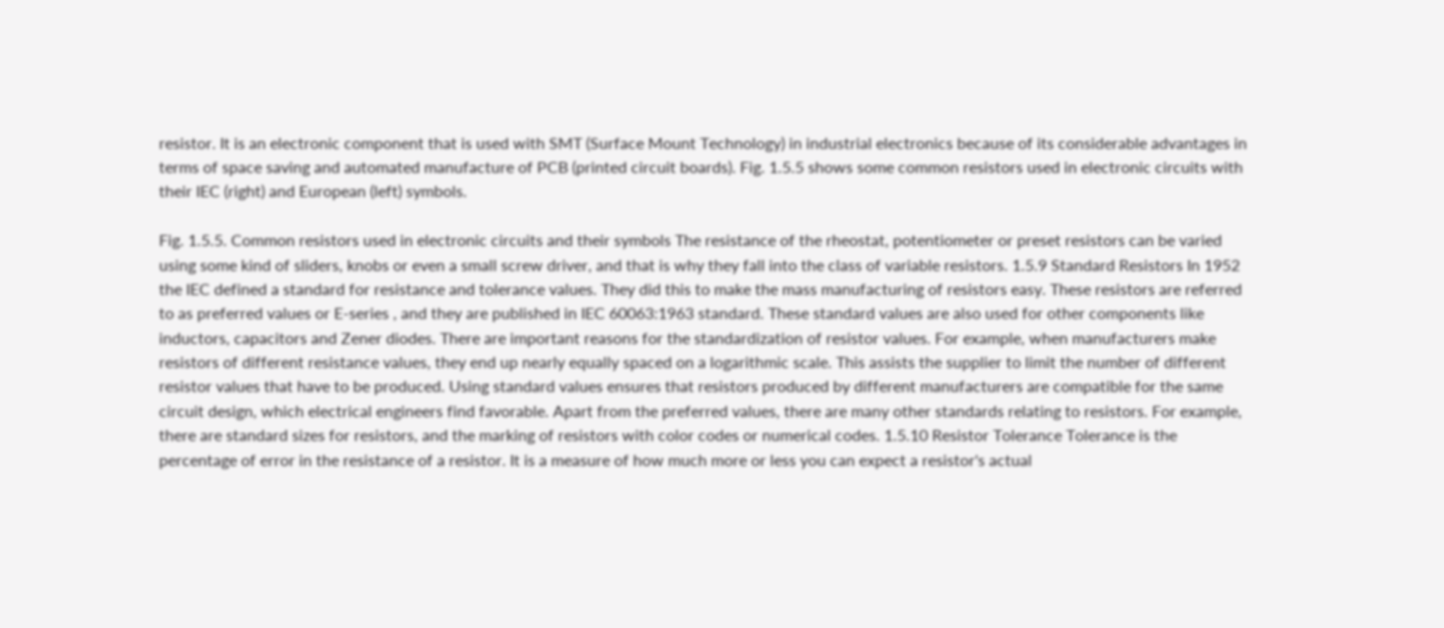resistor. It is an electronic component that is used with SMT (Surface Mount Technology) in industrial electronics because of its considerable advantages in terms of space saving and automated manufacture of PCB (printed circuit boards). Fig. 1.5.5 shows some common resistors used in electronic circuits with their IEC (right) and European (left) symbols.

Fig. 1.5.5. Common resistors used in electronic circuits and their symbols The resistance of the rheostat, potentiometer or preset resistors can be varied using some kind of sliders, knobs or even a small screw driver, and that is why they fall into the class of variable resistors. 1.5.9 Standard Resistors In 1952 the IEC defined a standard for resistance and tolerance values. They did this to make the mass manufacturing of resistors easy. These resistors are referred to as preferred values or E-series , and they are published in IEC 60063:1963 standard. These standard values are also used for other components like inductors, capacitors and Zener diodes. There are important reasons for the standardization of resistor values. For example, when manufacturers make resistors of different resistance values, they end up nearly equally spaced on a logarithmic scale. This assists the supplier to limit the number of different resistor values that have to be produced. Using standard values ensures that resistors produced by different manufacturers are compatible for the same circuit design, which electrical engineers find favorable. Apart from the preferred values, there are many other standards relating to resistors. For example, there are standard sizes for resistors, and the marking of resistors with color codes or numerical codes. 1.5.10 Resistor Tolerance Tolerance is the percentage of error in the resistance of a resistor. It is a measure of how much more or less you can expect a resistor's actual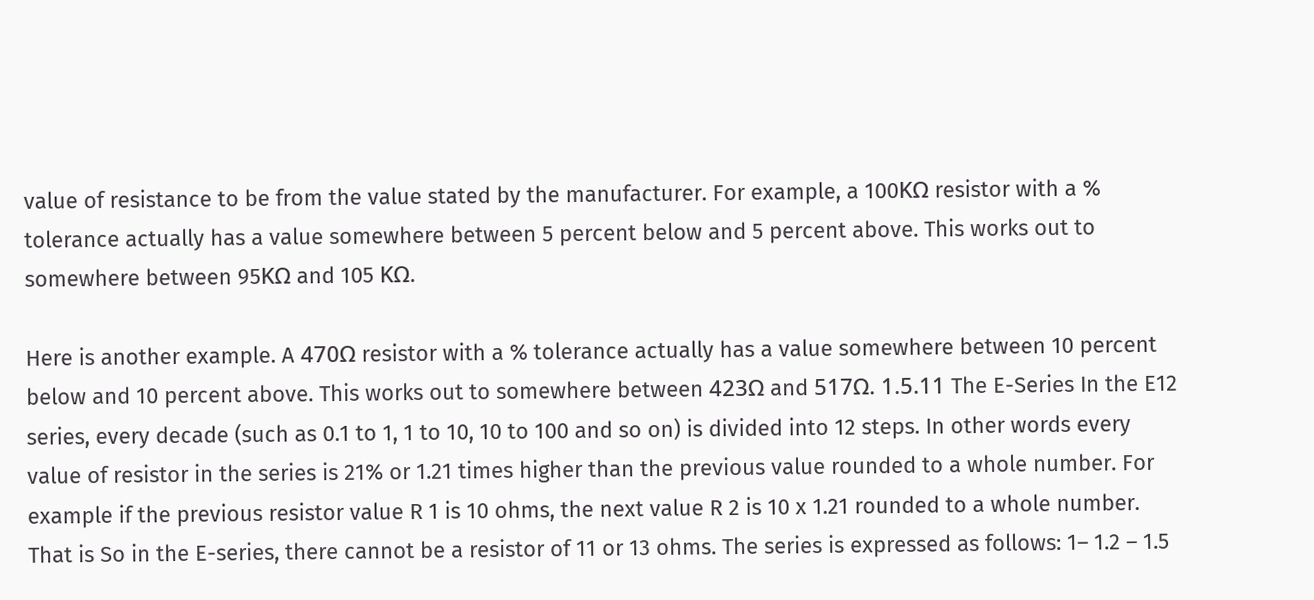value of resistance to be from the value stated by the manufacturer. For example, a 100KΩ resistor with a % tolerance actually has a value somewhere between 5 percent below and 5 percent above. This works out to somewhere between 95KΩ and 105 KΩ.

Here is another example. A 470Ω resistor with a % tolerance actually has a value somewhere between 10 percent below and 10 percent above. This works out to somewhere between 423Ω and 517Ω. 1.5.11 The E-Series In the E12 series, every decade (such as 0.1 to 1, 1 to 10, 10 to 100 and so on) is divided into 12 steps. In other words every value of resistor in the series is 21% or 1.21 times higher than the previous value rounded to a whole number. For example if the previous resistor value R 1 is 10 ohms, the next value R 2 is 10 x 1.21 rounded to a whole number. That is So in the E-series, there cannot be a resistor of 11 or 13 ohms. The series is expressed as follows: 1– 1.2 – 1.5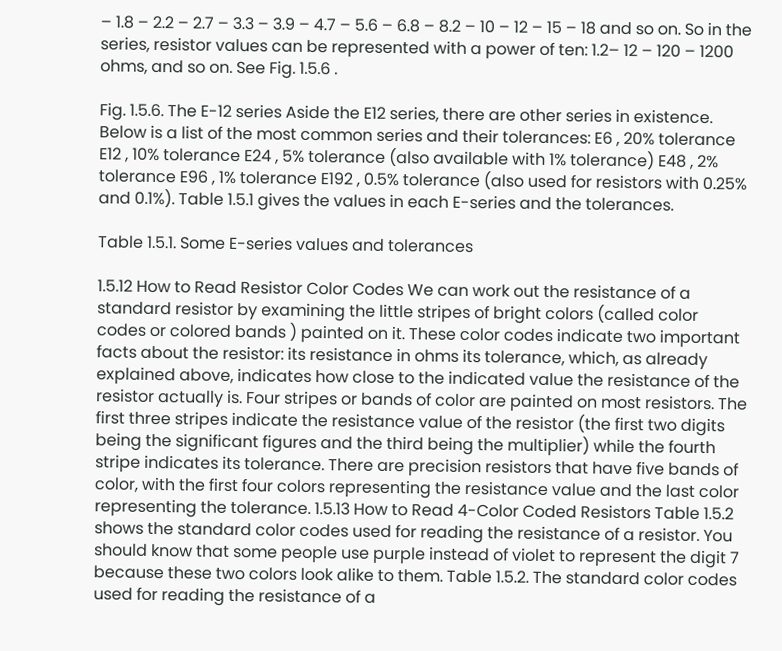– 1.8 – 2.2 – 2.7 – 3.3 – 3.9 – 4.7 – 5.6 – 6.8 – 8.2 – 10 – 12 – 15 – 18 and so on. So in the series, resistor values can be represented with a power of ten: 1.2– 12 – 120 – 1200 ohms, and so on. See Fig. 1.5.6 .

Fig. 1.5.6. The E-12 series Aside the E12 series, there are other series in existence. Below is a list of the most common series and their tolerances: E6 , 20% tolerance E12 , 10% tolerance E24 , 5% tolerance (also available with 1% tolerance) E48 , 2% tolerance E96 , 1% tolerance E192 , 0.5% tolerance (also used for resistors with 0.25% and 0.1%). Table 1.5.1 gives the values in each E-series and the tolerances.

Table 1.5.1. Some E-series values and tolerances

1.5.12 How to Read Resistor Color Codes We can work out the resistance of a standard resistor by examining the little stripes of bright colors (called color codes or colored bands ) painted on it. These color codes indicate two important facts about the resistor: its resistance in ohms its tolerance, which, as already explained above, indicates how close to the indicated value the resistance of the resistor actually is. Four stripes or bands of color are painted on most resistors. The first three stripes indicate the resistance value of the resistor (the first two digits being the significant figures and the third being the multiplier) while the fourth stripe indicates its tolerance. There are precision resistors that have five bands of color, with the first four colors representing the resistance value and the last color representing the tolerance. 1.5.13 How to Read 4-Color Coded Resistors Table 1.5.2 shows the standard color codes used for reading the resistance of a resistor. You should know that some people use purple instead of violet to represent the digit 7 because these two colors look alike to them. Table 1.5.2. The standard color codes used for reading the resistance of a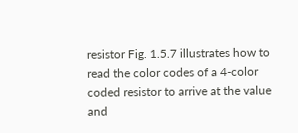resistor Fig. 1.5.7 illustrates how to read the color codes of a 4-color coded resistor to arrive at the value and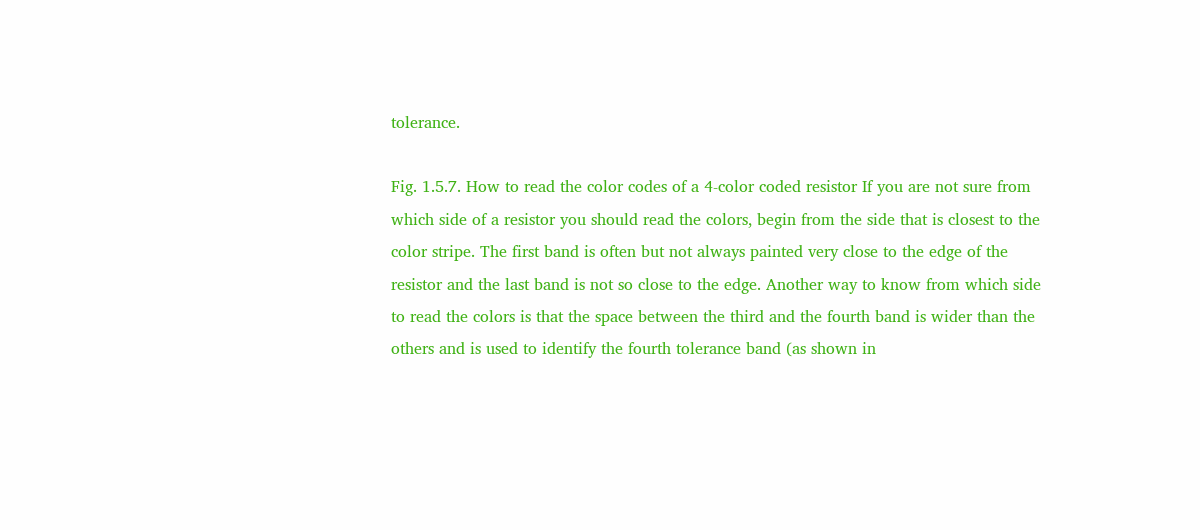tolerance.

Fig. 1.5.7. How to read the color codes of a 4-color coded resistor If you are not sure from which side of a resistor you should read the colors, begin from the side that is closest to the color stripe. The first band is often but not always painted very close to the edge of the resistor and the last band is not so close to the edge. Another way to know from which side to read the colors is that the space between the third and the fourth band is wider than the others and is used to identify the fourth tolerance band (as shown in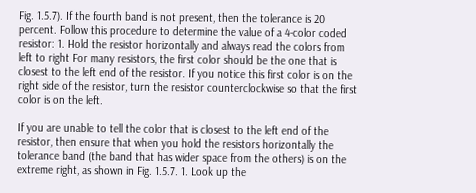Fig. 1.5.7). If the fourth band is not present, then the tolerance is 20 percent. Follow this procedure to determine the value of a 4-color coded resistor: 1. Hold the resistor horizontally and always read the colors from left to right For many resistors, the first color should be the one that is closest to the left end of the resistor. If you notice this first color is on the right side of the resistor, turn the resistor counterclockwise so that the first color is on the left.

If you are unable to tell the color that is closest to the left end of the resistor, then ensure that when you hold the resistors horizontally the tolerance band (the band that has wider space from the others) is on the extreme right, as shown in Fig. 1.5.7. 1. Look up the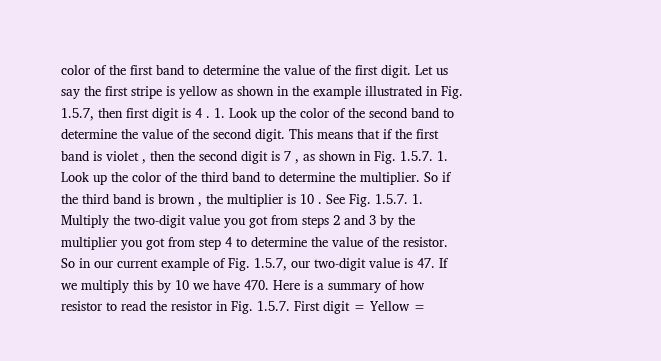color of the first band to determine the value of the first digit. Let us say the first stripe is yellow as shown in the example illustrated in Fig. 1.5.7, then first digit is 4 . 1. Look up the color of the second band to determine the value of the second digit. This means that if the first band is violet , then the second digit is 7 , as shown in Fig. 1.5.7. 1. Look up the color of the third band to determine the multiplier. So if the third band is brown , the multiplier is 10 . See Fig. 1.5.7. 1. Multiply the two-digit value you got from steps 2 and 3 by the multiplier you got from step 4 to determine the value of the resistor. So in our current example of Fig. 1.5.7, our two-digit value is 47. If we multiply this by 10 we have 470. Here is a summary of how resistor to read the resistor in Fig. 1.5.7. First digit = Yellow =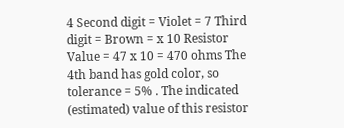4 Second digit = Violet = 7 Third digit = Brown = x 10 Resistor Value = 47 x 10 = 470 ohms The 4th band has gold color, so tolerance = 5% . The indicated (estimated) value of this resistor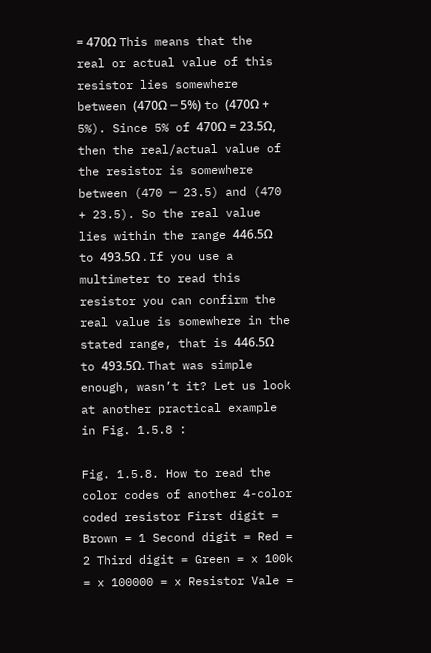= 470Ω This means that the real or actual value of this resistor lies somewhere between (470Ω ─ 5%) to (470Ω + 5%). Since 5% of 470Ω = 23.5Ω, then the real/actual value of the resistor is somewhere between (470 ─ 23.5) and (470 + 23.5). So the real value lies within the range 446.5Ω to 493.5Ω . If you use a multimeter to read this resistor you can confirm the real value is somewhere in the stated range, that is 446.5Ω to 493.5Ω. That was simple enough, wasn’t it? Let us look at another practical example in Fig. 1.5.8 :

Fig. 1.5.8. How to read the color codes of another 4-color coded resistor First digit = Brown = 1 Second digit = Red = 2 Third digit = Green = x 100k = x 100000 = x Resistor Vale =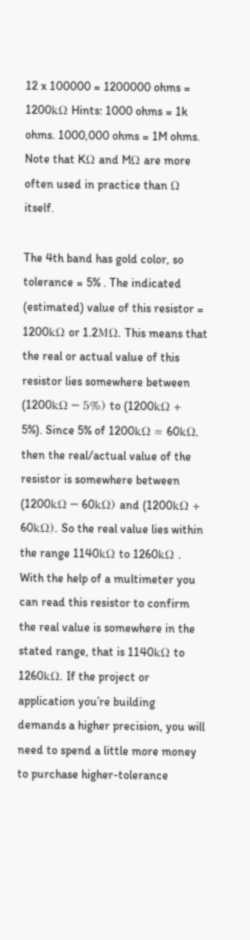12 x 100000 = 1200000 ohms = 1200kΩ Hints: 1000 ohms = 1k ohms. 1000,000 ohms = 1M ohms. Note that KΩ and MΩ are more often used in practice than Ω itself.

The 4th band has gold color, so tolerance = 5% . The indicated (estimated) value of this resistor = 1200kΩ or 1.2MΩ. This means that the real or actual value of this resistor lies somewhere between (1200kΩ ─ 5%) to (1200kΩ + 5%). Since 5% of 1200kΩ = 60kΩ, then the real/actual value of the resistor is somewhere between (1200kΩ ─ 60kΩ) and (1200kΩ + 60kΩ). So the real value lies within the range 1140kΩ to 1260kΩ . With the help of a multimeter you can read this resistor to confirm the real value is somewhere in the stated range, that is 1140kΩ to 1260kΩ. If the project or application you’re building demands a higher precision, you will need to spend a little more money to purchase higher-tolerance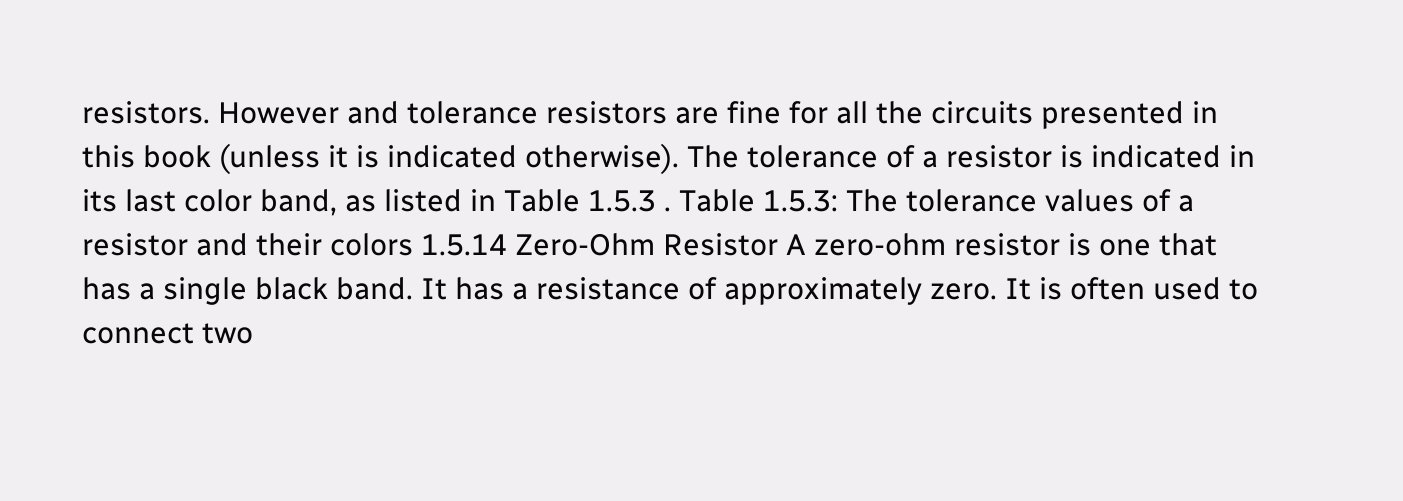resistors. However and tolerance resistors are fine for all the circuits presented in this book (unless it is indicated otherwise). The tolerance of a resistor is indicated in its last color band, as listed in Table 1.5.3 . Table 1.5.3: The tolerance values of a resistor and their colors 1.5.14 Zero-Ohm Resistor A zero-ohm resistor is one that has a single black band. It has a resistance of approximately zero. It is often used to connect two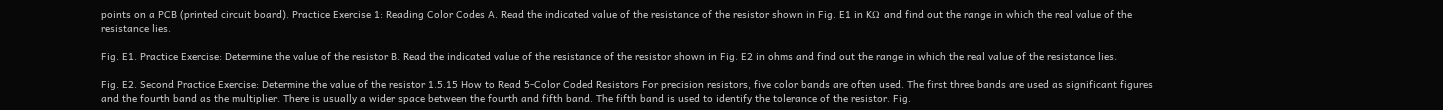points on a PCB (printed circuit board). Practice Exercise 1: Reading Color Codes A. Read the indicated value of the resistance of the resistor shown in Fig. E1 in KΩ and find out the range in which the real value of the resistance lies.

Fig. E1. Practice Exercise: Determine the value of the resistor B. Read the indicated value of the resistance of the resistor shown in Fig. E2 in ohms and find out the range in which the real value of the resistance lies.

Fig. E2. Second Practice Exercise: Determine the value of the resistor 1.5.15 How to Read 5-Color Coded Resistors For precision resistors, five color bands are often used. The first three bands are used as significant figures and the fourth band as the multiplier. There is usually a wider space between the fourth and fifth band. The fifth band is used to identify the tolerance of the resistor. Fig.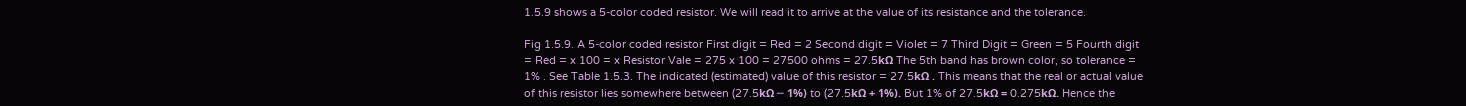1.5.9 shows a 5-color coded resistor. We will read it to arrive at the value of its resistance and the tolerance.

Fig 1.5.9. A 5-color coded resistor First digit = Red = 2 Second digit = Violet = 7 Third Digit = Green = 5 Fourth digit = Red = x 100 = x Resistor Vale = 275 x 100 = 27500 ohms = 27.5kΩ The 5th band has brown color, so tolerance = 1% . See Table 1.5.3. The indicated (estimated) value of this resistor = 27.5kΩ . This means that the real or actual value of this resistor lies somewhere between (27.5kΩ ─ 1%) to (27.5kΩ + 1%). But 1% of 27.5kΩ = 0.275kΩ. Hence the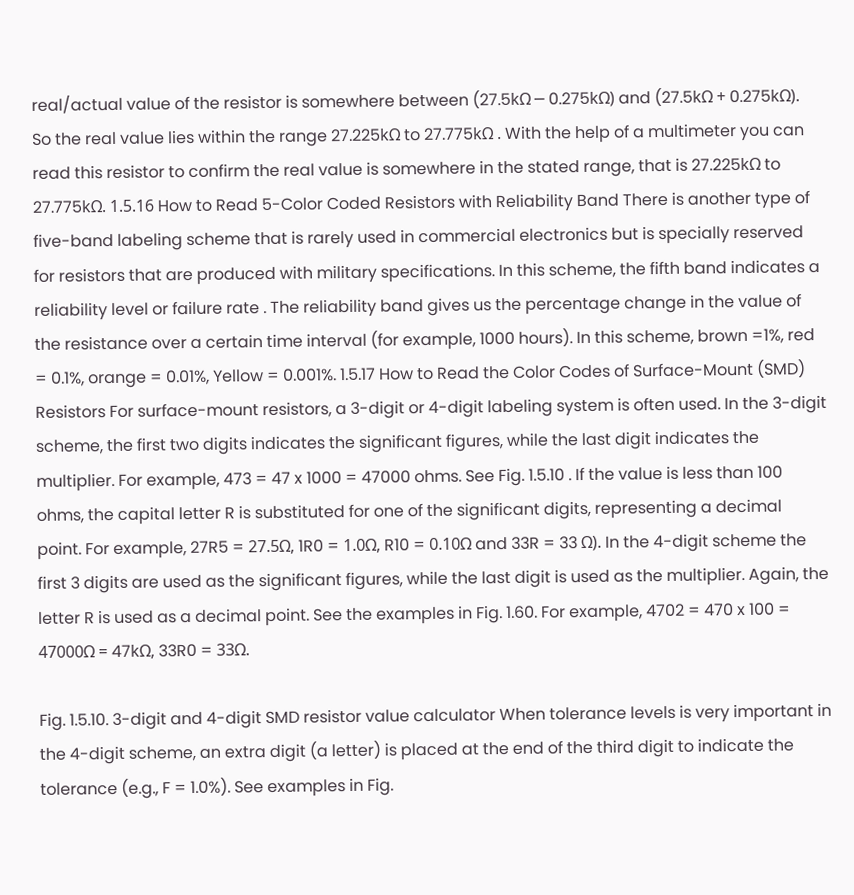real/actual value of the resistor is somewhere between (27.5kΩ ─ 0.275kΩ) and (27.5kΩ + 0.275kΩ). So the real value lies within the range 27.225kΩ to 27.775kΩ . With the help of a multimeter you can read this resistor to confirm the real value is somewhere in the stated range, that is 27.225kΩ to 27.775kΩ. 1.5.16 How to Read 5-Color Coded Resistors with Reliability Band There is another type of five-band labeling scheme that is rarely used in commercial electronics but is specially reserved for resistors that are produced with military specifications. In this scheme, the fifth band indicates a reliability level or failure rate . The reliability band gives us the percentage change in the value of the resistance over a certain time interval (for example, 1000 hours). In this scheme, brown =1%, red = 0.1%, orange = 0.01%, Yellow = 0.001%. 1.5.17 How to Read the Color Codes of Surface-Mount (SMD) Resistors For surface-mount resistors, a 3-digit or 4-digit labeling system is often used. In the 3-digit scheme, the first two digits indicates the significant figures, while the last digit indicates the multiplier. For example, 473 = 47 x 1000 = 47000 ohms. See Fig. 1.5.10 . If the value is less than 100 ohms, the capital letter R is substituted for one of the significant digits, representing a decimal point. For example, 27R5 = 27.5Ω, 1R0 = 1.0Ω, R10 = 0.10Ω and 33R = 33 Ω). In the 4-digit scheme the first 3 digits are used as the significant figures, while the last digit is used as the multiplier. Again, the letter R is used as a decimal point. See the examples in Fig. 1.60. For example, 4702 = 470 x 100 = 47000Ω = 47kΩ, 33R0 = 33Ω.

Fig. 1.5.10. 3-digit and 4-digit SMD resistor value calculator When tolerance levels is very important in the 4-digit scheme, an extra digit (a letter) is placed at the end of the third digit to indicate the tolerance (e.g., F = 1.0%). See examples in Fig.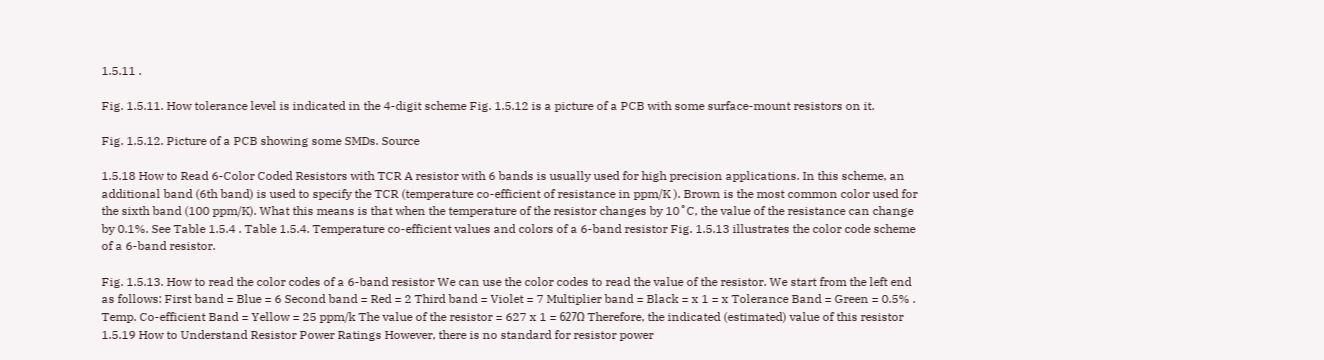1.5.11 .

Fig. 1.5.11. How tolerance level is indicated in the 4-digit scheme Fig. 1.5.12 is a picture of a PCB with some surface-mount resistors on it.

Fig. 1.5.12. Picture of a PCB showing some SMDs. Source

1.5.18 How to Read 6-Color Coded Resistors with TCR A resistor with 6 bands is usually used for high precision applications. In this scheme, an additional band (6th band) is used to specify the TCR (temperature co-efficient of resistance in ppm/K ). Brown is the most common color used for the sixth band (100 ppm/K). What this means is that when the temperature of the resistor changes by 10˚C, the value of the resistance can change by 0.1%. See Table 1.5.4 . Table 1.5.4. Temperature co-efficient values and colors of a 6-band resistor Fig. 1.5.13 illustrates the color code scheme of a 6-band resistor.

Fig. 1.5.13. How to read the color codes of a 6-band resistor We can use the color codes to read the value of the resistor. We start from the left end as follows: First band = Blue = 6 Second band = Red = 2 Third band = Violet = 7 Multiplier band = Black = x 1 = x Tolerance Band = Green = 0.5% . Temp. Co-efficient Band = Yellow = 25 ppm/k The value of the resistor = 627 x 1 = 627Ω Therefore, the indicated (estimated) value of this resistor 1.5.19 How to Understand Resistor Power Ratings However, there is no standard for resistor power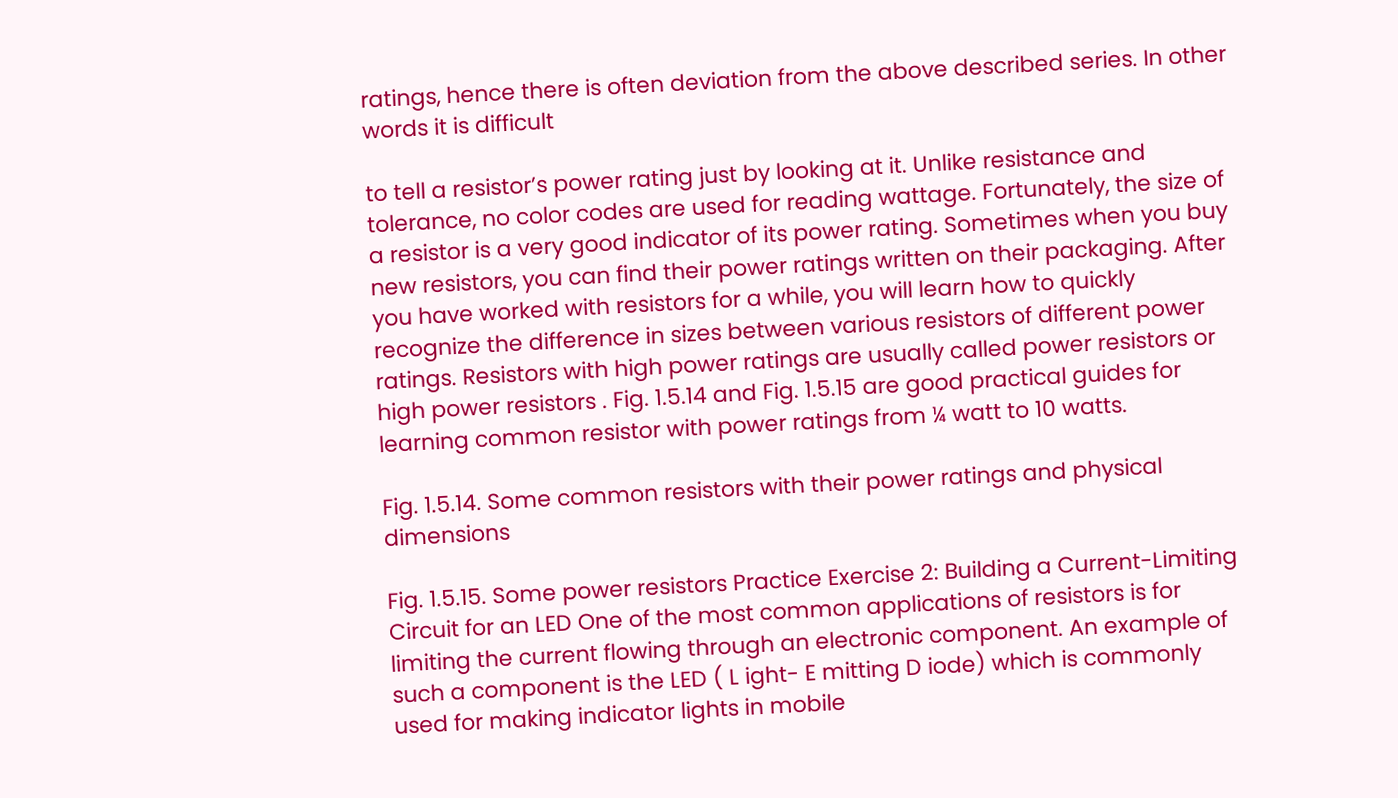ratings, hence there is often deviation from the above described series. In other words it is difficult

to tell a resistor’s power rating just by looking at it. Unlike resistance and tolerance, no color codes are used for reading wattage. Fortunately, the size of a resistor is a very good indicator of its power rating. Sometimes when you buy new resistors, you can find their power ratings written on their packaging. After you have worked with resistors for a while, you will learn how to quickly recognize the difference in sizes between various resistors of different power ratings. Resistors with high power ratings are usually called power resistors or high power resistors . Fig. 1.5.14 and Fig. 1.5.15 are good practical guides for learning common resistor with power ratings from ¼ watt to 10 watts.

Fig. 1.5.14. Some common resistors with their power ratings and physical dimensions

Fig. 1.5.15. Some power resistors Practice Exercise 2: Building a Current-Limiting Circuit for an LED One of the most common applications of resistors is for limiting the current flowing through an electronic component. An example of such a component is the LED ( L ight- E mitting D iode) which is commonly used for making indicator lights in mobile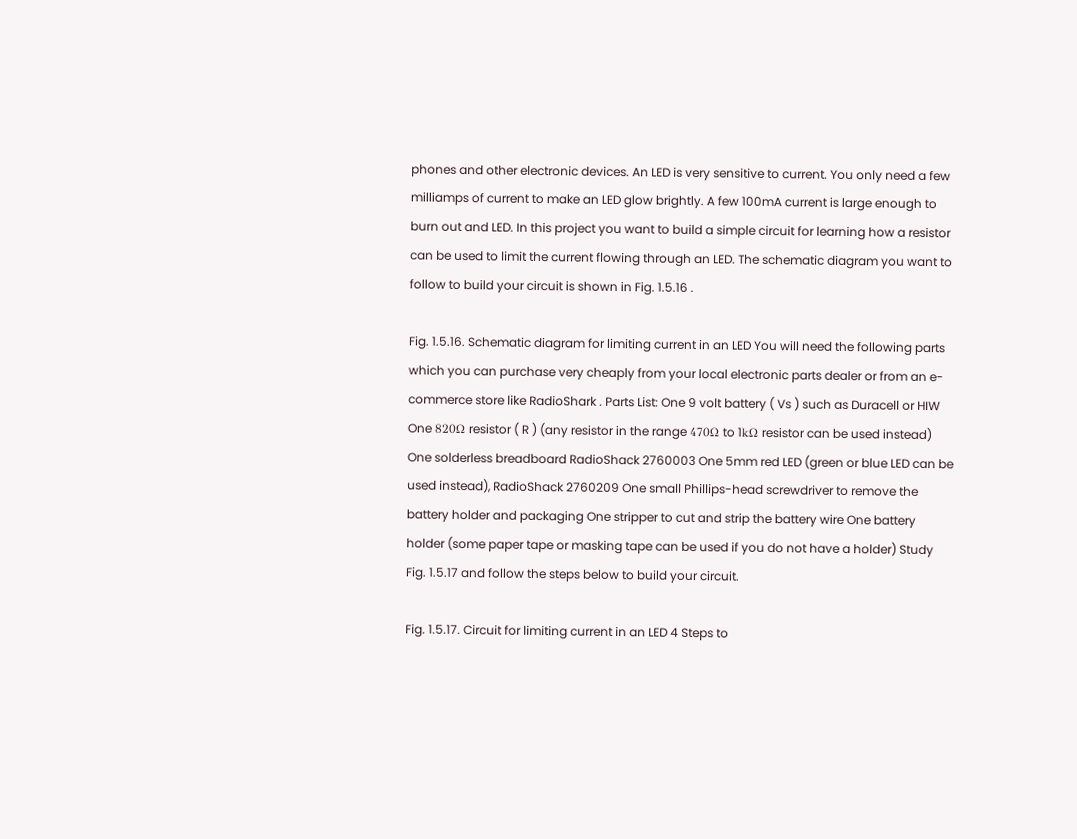phones and other electronic devices. An LED is very sensitive to current. You only need a few milliamps of current to make an LED glow brightly. A few 100mA current is large enough to burn out and LED. In this project you want to build a simple circuit for learning how a resistor can be used to limit the current flowing through an LED. The schematic diagram you want to follow to build your circuit is shown in Fig. 1.5.16 .

Fig. 1.5.16. Schematic diagram for limiting current in an LED You will need the following parts which you can purchase very cheaply from your local electronic parts dealer or from an e-commerce store like RadioShark . Parts List: One 9 volt battery ( Vs ) such as Duracell or HIW One 820Ω resistor ( R ) (any resistor in the range 470Ω to 1kΩ resistor can be used instead) One solderless breadboard RadioShack 2760003 One 5mm red LED (green or blue LED can be used instead), RadioShack 2760209 One small Phillips-head screwdriver to remove the battery holder and packaging One stripper to cut and strip the battery wire One battery holder (some paper tape or masking tape can be used if you do not have a holder) Study Fig. 1.5.17 and follow the steps below to build your circuit.

Fig. 1.5.17. Circuit for limiting current in an LED 4 Steps to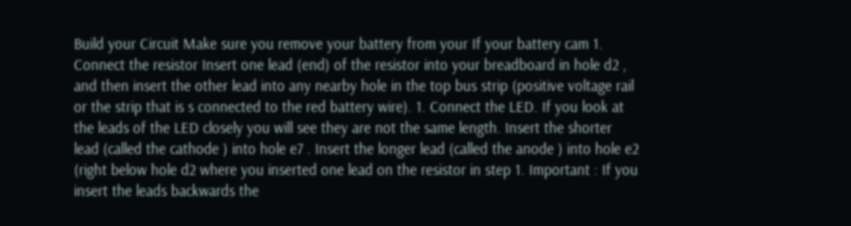Build your Circuit Make sure you remove your battery from your If your battery cam 1. Connect the resistor Insert one lead (end) of the resistor into your breadboard in hole d2 , and then insert the other lead into any nearby hole in the top bus strip (positive voltage rail or the strip that is s connected to the red battery wire). 1. Connect the LED. If you look at the leads of the LED closely you will see they are not the same length. Insert the shorter lead (called the cathode ) into hole e7 . Insert the longer lead (called the anode ) into hole e2 (right below hole d2 where you inserted one lead on the resistor in step 1. Important : If you insert the leads backwards the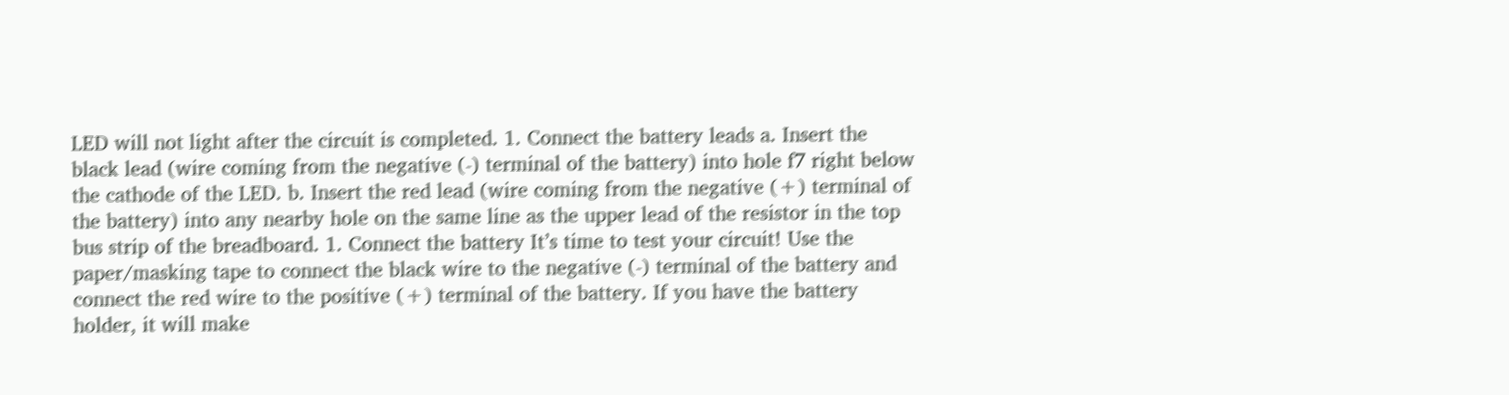LED will not light after the circuit is completed. 1. Connect the battery leads a. Insert the black lead (wire coming from the negative (-) terminal of the battery) into hole f7 right below the cathode of the LED. b. Insert the red lead (wire coming from the negative (+) terminal of the battery) into any nearby hole on the same line as the upper lead of the resistor in the top bus strip of the breadboard. 1. Connect the battery It’s time to test your circuit! Use the paper/masking tape to connect the black wire to the negative (-) terminal of the battery and connect the red wire to the positive (+) terminal of the battery. If you have the battery holder, it will make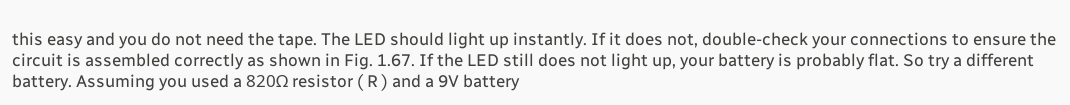this easy and you do not need the tape. The LED should light up instantly. If it does not, double-check your connections to ensure the circuit is assembled correctly as shown in Fig. 1.67. If the LED still does not light up, your battery is probably flat. So try a different battery. Assuming you used a 820Ω resistor ( R ) and a 9V battery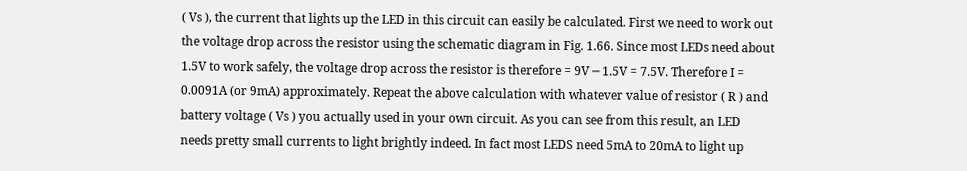( Vs ), the current that lights up the LED in this circuit can easily be calculated. First we need to work out the voltage drop across the resistor using the schematic diagram in Fig. 1.66. Since most LEDs need about 1.5V to work safely, the voltage drop across the resistor is therefore = 9V ─ 1.5V = 7.5V. Therefore I = 0.0091A (or 9mA) approximately. Repeat the above calculation with whatever value of resistor ( R ) and battery voltage ( Vs ) you actually used in your own circuit. As you can see from this result, an LED needs pretty small currents to light brightly indeed. In fact most LEDS need 5mA to 20mA to light up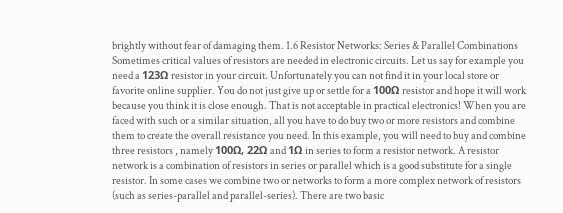brightly without fear of damaging them. 1.6 Resistor Networks: Series & Parallel Combinations Sometimes critical values of resistors are needed in electronic circuits. Let us say for example you need a 123Ω resistor in your circuit. Unfortunately you can not find it in your local store or favorite online supplier. You do not just give up or settle for a 100Ω resistor and hope it will work because you think it is close enough. That is not acceptable in practical electronics! When you are faced with such or a similar situation, all you have to do buy two or more resistors and combine them to create the overall resistance you need. In this example, you will need to buy and combine three resistors , namely 100Ω, 22Ω and 1Ω in series to form a resistor network. A resistor network is a combination of resistors in series or parallel which is a good substitute for a single resistor. In some cases we combine two or networks to form a more complex network of resistors (such as series-parallel and parallel-series). There are two basic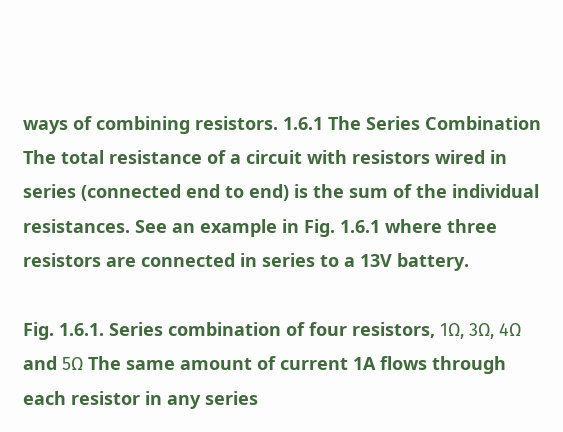ways of combining resistors. 1.6.1 The Series Combination The total resistance of a circuit with resistors wired in series (connected end to end) is the sum of the individual resistances. See an example in Fig. 1.6.1 where three resistors are connected in series to a 13V battery.

Fig. 1.6.1. Series combination of four resistors, 1Ω, 3Ω, 4Ω and 5Ω The same amount of current 1A flows through each resistor in any series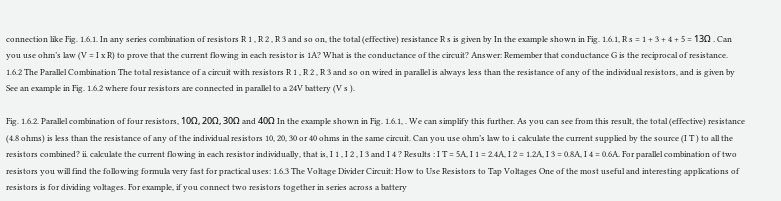connection like Fig. 1.6.1. In any series combination of resistors R 1 , R 2 , R 3 and so on, the total (effective) resistance R s is given by In the example shown in Fig. 1.6.1, R s = 1 + 3 + 4 + 5 = 13Ω . Can you use ohm’s law (V = I x R) to prove that the current flowing in each resistor is 1A? What is the conductance of the circuit? Answer: Remember that conductance G is the reciprocal of resistance. 1.6.2 The Parallel Combination The total resistance of a circuit with resistors R 1 , R 2 , R 3 and so on wired in parallel is always less than the resistance of any of the individual resistors, and is given by See an example in Fig. 1.6.2 where four resistors are connected in parallel to a 24V battery (V s ).

Fig. 1.6.2. Parallel combination of four resistors, 10Ω, 20Ω, 30Ω and 40Ω In the example shown in Fig. 1.6.1, . We can simplify this further. As you can see from this result, the total (effective) resistance (4.8 ohms) is less than the resistance of any of the individual resistors 10, 20, 30 or 40 ohms in the same circuit. Can you use ohm’s law to i. calculate the current supplied by the source (I T ) to all the resistors combined? ii. calculate the current flowing in each resistor individually, that is, I 1 , I 2 , I 3 and I 4 ? Results : I T = 5A, I 1 = 2.4A, I 2 = 1.2A, I 3 = 0.8A, I 4 = 0.6A. For parallel combination of two resistors you will find the following formula very fast for practical uses: 1.6.3 The Voltage Divider Circuit: How to Use Resistors to Tap Voltages One of the most useful and interesting applications of resistors is for dividing voltages. For example, if you connect two resistors together in series across a battery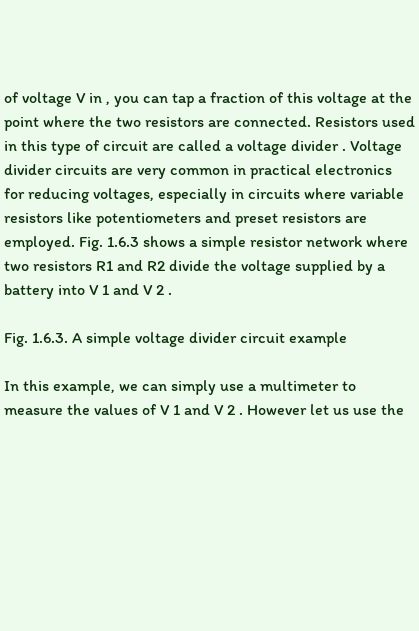of voltage V in , you can tap a fraction of this voltage at the point where the two resistors are connected. Resistors used in this type of circuit are called a voltage divider . Voltage divider circuits are very common in practical electronics for reducing voltages, especially in circuits where variable resistors like potentiometers and preset resistors are employed. Fig. 1.6.3 shows a simple resistor network where two resistors R1 and R2 divide the voltage supplied by a battery into V 1 and V 2 .

Fig. 1.6.3. A simple voltage divider circuit example

In this example, we can simply use a multimeter to measure the values of V 1 and V 2 . However let us use the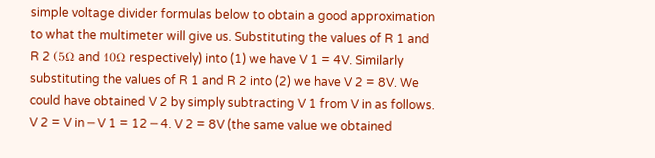simple voltage divider formulas below to obtain a good approximation to what the multimeter will give us. Substituting the values of R 1 and R 2 (5Ω and 10Ω respectively) into (1) we have V 1 = 4V. Similarly substituting the values of R 1 and R 2 into (2) we have V 2 = 8V. We could have obtained V 2 by simply subtracting V 1 from V in as follows. V 2 = V in ─ V 1 = 12 ─ 4. V 2 = 8V (the same value we obtained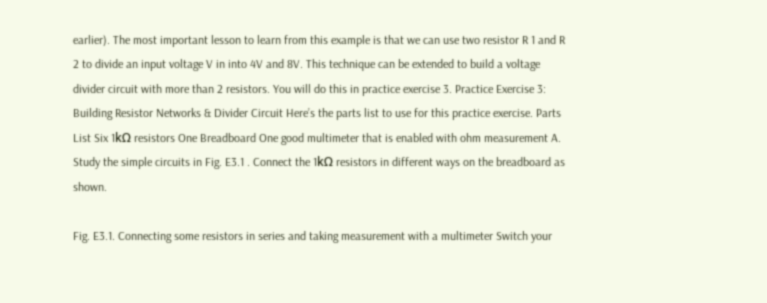earlier). The most important lesson to learn from this example is that we can use two resistor R 1 and R 2 to divide an input voltage V in into 4V and 8V. This technique can be extended to build a voltage divider circuit with more than 2 resistors. You will do this in practice exercise 3. Practice Exercise 3: Building Resistor Networks & Divider Circuit Here’s the parts list to use for this practice exercise. Parts List Six 1kΩ resistors One Breadboard One good multimeter that is enabled with ohm measurement A. Study the simple circuits in Fig. E3.1 . Connect the 1kΩ resistors in different ways on the breadboard as shown.

Fig. E3.1. Connecting some resistors in series and taking measurement with a multimeter Switch your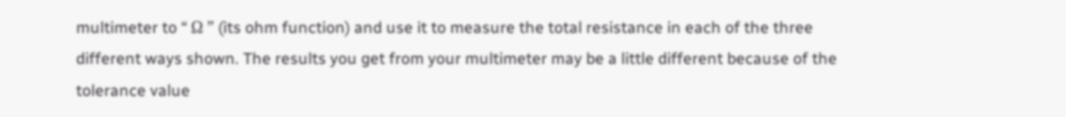multimeter to “ Ω ” (its ohm function) and use it to measure the total resistance in each of the three different ways shown. The results you get from your multimeter may be a little different because of the tolerance value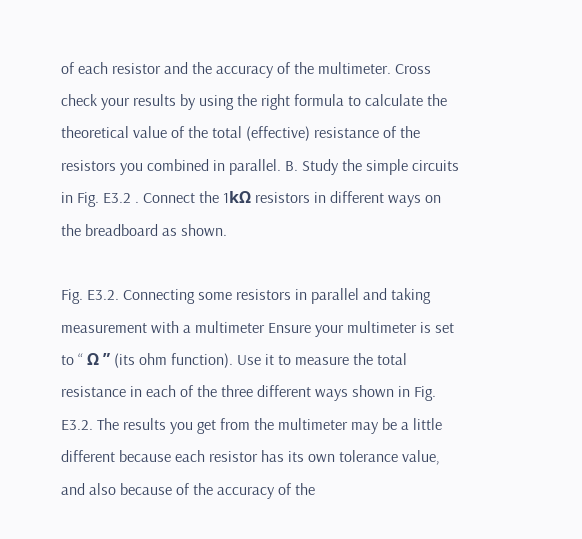of each resistor and the accuracy of the multimeter. Cross check your results by using the right formula to calculate the theoretical value of the total (effective) resistance of the resistors you combined in parallel. B. Study the simple circuits in Fig. E3.2 . Connect the 1kΩ resistors in different ways on the breadboard as shown.

Fig. E3.2. Connecting some resistors in parallel and taking measurement with a multimeter Ensure your multimeter is set to “ Ω ” (its ohm function). Use it to measure the total resistance in each of the three different ways shown in Fig. E3.2. The results you get from the multimeter may be a little different because each resistor has its own tolerance value, and also because of the accuracy of the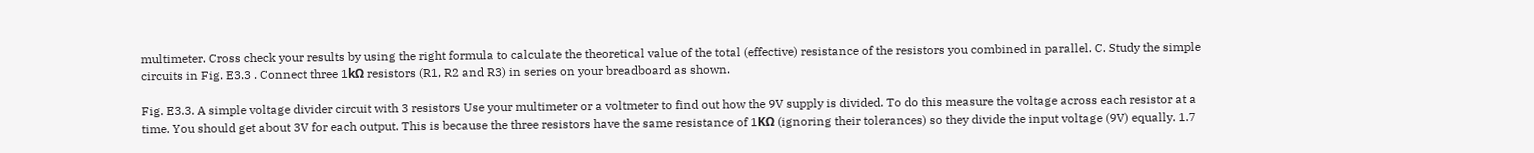multimeter. Cross check your results by using the right formula to calculate the theoretical value of the total (effective) resistance of the resistors you combined in parallel. C. Study the simple circuits in Fig. E3.3 . Connect three 1kΩ resistors (R1, R2 and R3) in series on your breadboard as shown.

Fig. E3.3. A simple voltage divider circuit with 3 resistors Use your multimeter or a voltmeter to find out how the 9V supply is divided. To do this measure the voltage across each resistor at a time. You should get about 3V for each output. This is because the three resistors have the same resistance of 1KΩ (ignoring their tolerances) so they divide the input voltage (9V) equally. 1.7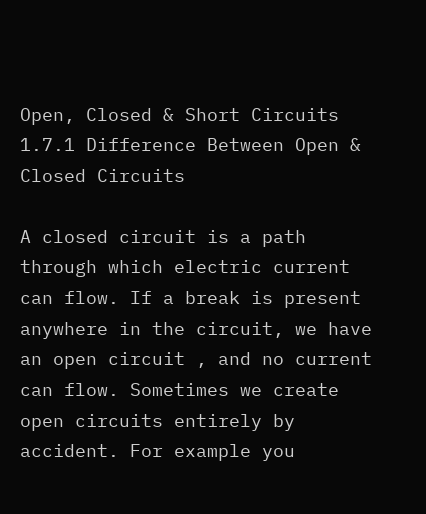Open, Closed & Short Circuits 1.7.1 Difference Between Open & Closed Circuits

A closed circuit is a path through which electric current can flow. If a break is present anywhere in the circuit, we have an open circuit , and no current can flow. Sometimes we create open circuits entirely by accident. For example you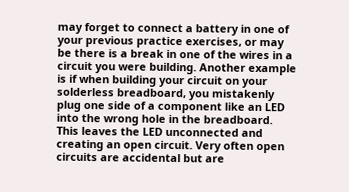may forget to connect a battery in one of your previous practice exercises, or may be there is a break in one of the wires in a circuit you were building. Another example is if when building your circuit on your solderless breadboard, you mistakenly plug one side of a component like an LED into the wrong hole in the breadboard. This leaves the LED unconnected and creating an open circuit. Very often open circuits are accidental but are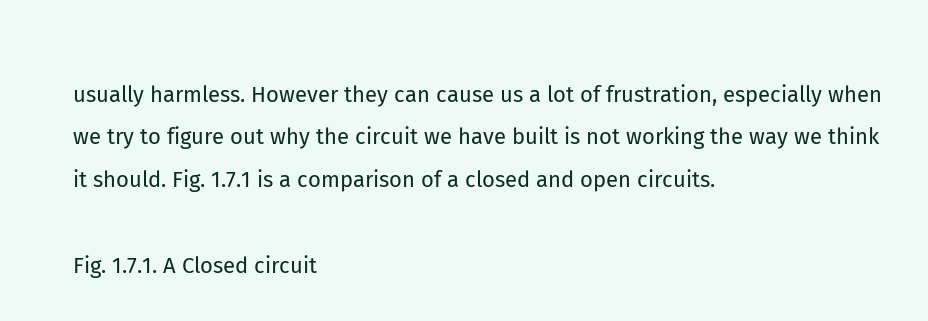usually harmless. However they can cause us a lot of frustration, especially when we try to figure out why the circuit we have built is not working the way we think it should. Fig. 1.7.1 is a comparison of a closed and open circuits.

Fig. 1.7.1. A Closed circuit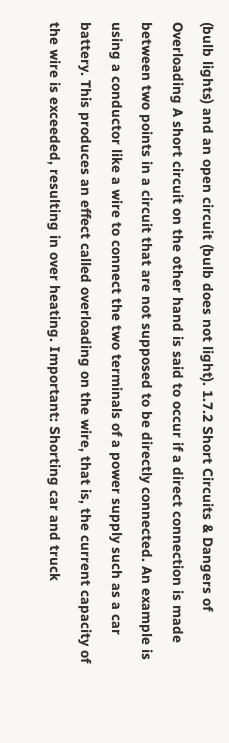(bulb lights) and an open circuit (bulb does not light). 1.7.2 Short Circuits & Dangers of Overloading A short circuit on the other hand is said to occur if a direct connection is made between two points in a circuit that are not supposed to be directly connected. An example is using a conductor like a wire to connect the two terminals of a power supply such as a car battery. This produces an effect called overloading on the wire, that is, the current capacity of the wire is exceeded, resulting in over heating. Important: Shorting car and truck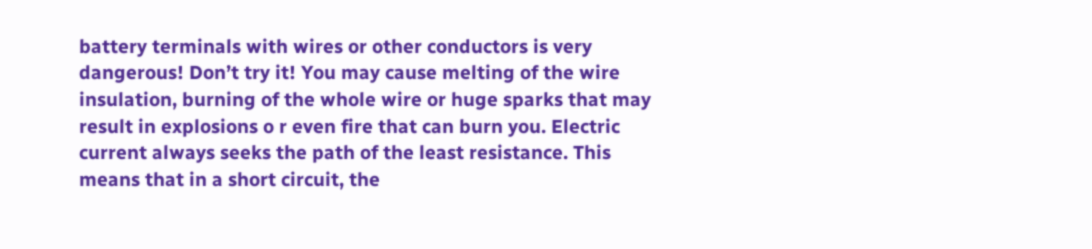battery terminals with wires or other conductors is very dangerous! Don’t try it! You may cause melting of the wire insulation, burning of the whole wire or huge sparks that may result in explosions o r even fire that can burn you. Electric current always seeks the path of the least resistance. This means that in a short circuit, the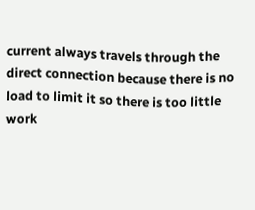current always travels through the direct connection because there is no load to limit it so there is too little work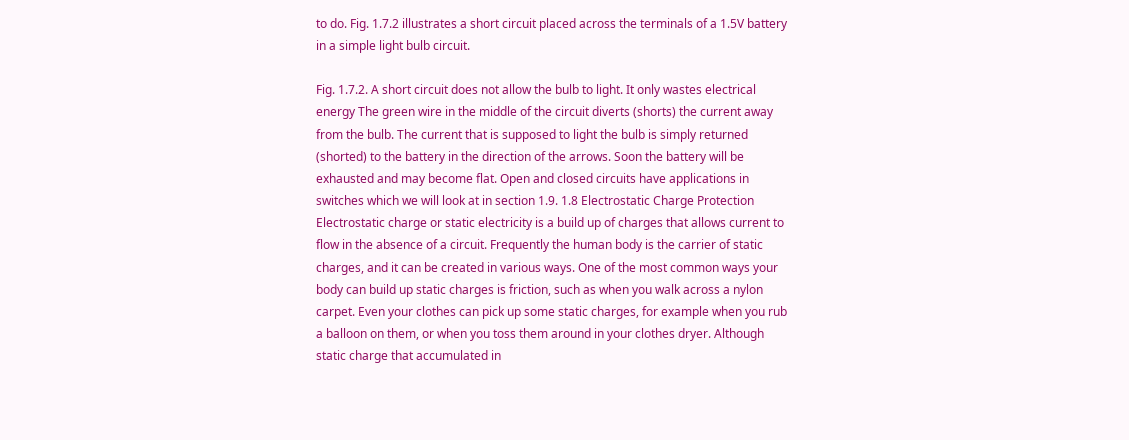to do. Fig. 1.7.2 illustrates a short circuit placed across the terminals of a 1.5V battery in a simple light bulb circuit.

Fig. 1.7.2. A short circuit does not allow the bulb to light. It only wastes electrical energy The green wire in the middle of the circuit diverts (shorts) the current away from the bulb. The current that is supposed to light the bulb is simply returned (shorted) to the battery in the direction of the arrows. Soon the battery will be exhausted and may become flat. Open and closed circuits have applications in switches which we will look at in section 1.9. 1.8 Electrostatic Charge Protection Electrostatic charge or static electricity is a build up of charges that allows current to flow in the absence of a circuit. Frequently the human body is the carrier of static charges, and it can be created in various ways. One of the most common ways your body can build up static charges is friction, such as when you walk across a nylon carpet. Even your clothes can pick up some static charges, for example when you rub a balloon on them, or when you toss them around in your clothes dryer. Although static charge that accumulated in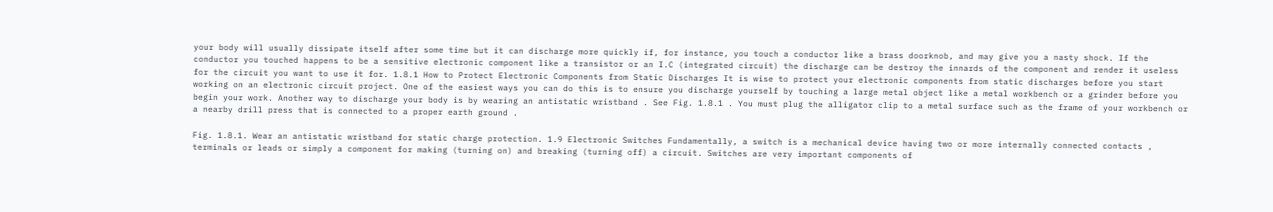your body will usually dissipate itself after some time but it can discharge more quickly if, for instance, you touch a conductor like a brass doorknob, and may give you a nasty shock. If the conductor you touched happens to be a sensitive electronic component like a transistor or an I.C (integrated circuit) the discharge can be destroy the innards of the component and render it useless for the circuit you want to use it for. 1.8.1 How to Protect Electronic Components from Static Discharges It is wise to protect your electronic components from static discharges before you start working on an electronic circuit project. One of the easiest ways you can do this is to ensure you discharge yourself by touching a large metal object like a metal workbench or a grinder before you begin your work. Another way to discharge your body is by wearing an antistatic wristband . See Fig. 1.8.1 . You must plug the alligator clip to a metal surface such as the frame of your workbench or a nearby drill press that is connected to a proper earth ground .

Fig. 1.8.1. Wear an antistatic wristband for static charge protection. 1.9 Electronic Switches Fundamentally, a switch is a mechanical device having two or more internally connected contacts , terminals or leads or simply a component for making (turning on) and breaking (turning off) a circuit. Switches are very important components of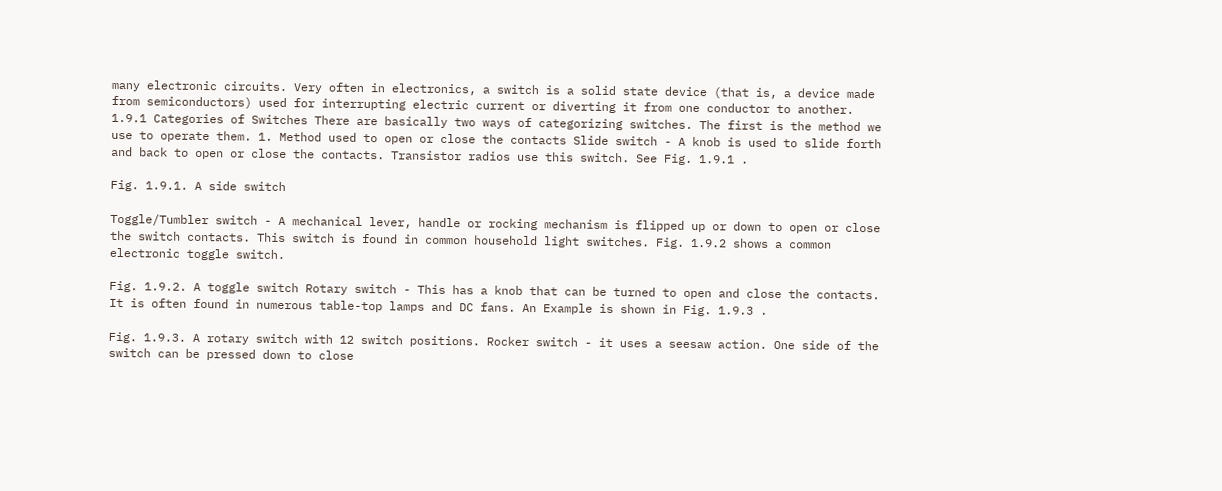many electronic circuits. Very often in electronics, a switch is a solid state device (that is, a device made from semiconductors) used for interrupting electric current or diverting it from one conductor to another. 1.9.1 Categories of Switches There are basically two ways of categorizing switches. The first is the method we use to operate them. 1. Method used to open or close the contacts Slide switch - A knob is used to slide forth and back to open or close the contacts. Transistor radios use this switch. See Fig. 1.9.1 .

Fig. 1.9.1. A side switch

Toggle/Tumbler switch - A mechanical lever, handle or rocking mechanism is flipped up or down to open or close the switch contacts. This switch is found in common household light switches. Fig. 1.9.2 shows a common electronic toggle switch.

Fig. 1.9.2. A toggle switch Rotary switch - This has a knob that can be turned to open and close the contacts. It is often found in numerous table-top lamps and DC fans. An Example is shown in Fig. 1.9.3 .

Fig. 1.9.3. A rotary switch with 12 switch positions. Rocker switch - it uses a seesaw action. One side of the switch can be pressed down to close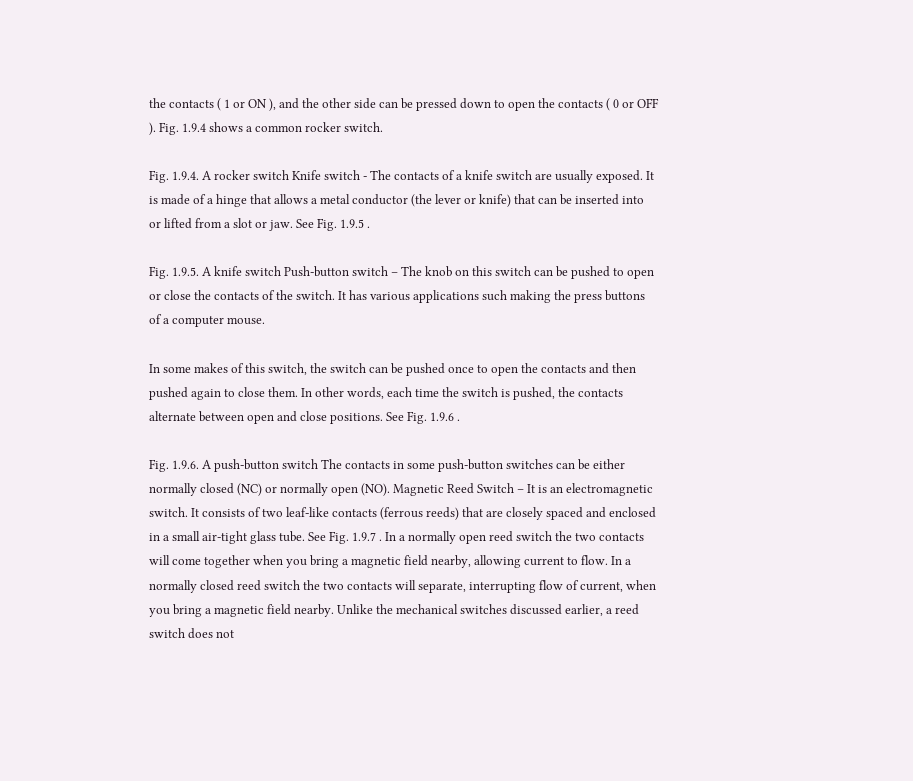the contacts ( 1 or ON ), and the other side can be pressed down to open the contacts ( 0 or OFF ). Fig. 1.9.4 shows a common rocker switch.

Fig. 1.9.4. A rocker switch Knife switch - The contacts of a knife switch are usually exposed. It is made of a hinge that allows a metal conductor (the lever or knife) that can be inserted into or lifted from a slot or jaw. See Fig. 1.9.5 .

Fig. 1.9.5. A knife switch Push-button switch – The knob on this switch can be pushed to open or close the contacts of the switch. It has various applications such making the press buttons of a computer mouse.

In some makes of this switch, the switch can be pushed once to open the contacts and then pushed again to close them. In other words, each time the switch is pushed, the contacts alternate between open and close positions. See Fig. 1.9.6 .

Fig. 1.9.6. A push-button switch The contacts in some push-button switches can be either normally closed (NC) or normally open (NO). Magnetic Reed Switch – It is an electromagnetic switch. It consists of two leaf-like contacts (ferrous reeds) that are closely spaced and enclosed in a small air-tight glass tube. See Fig. 1.9.7 . In a normally open reed switch the two contacts will come together when you bring a magnetic field nearby, allowing current to flow. In a normally closed reed switch the two contacts will separate, interrupting flow of current, when you bring a magnetic field nearby. Unlike the mechanical switches discussed earlier, a reed switch does not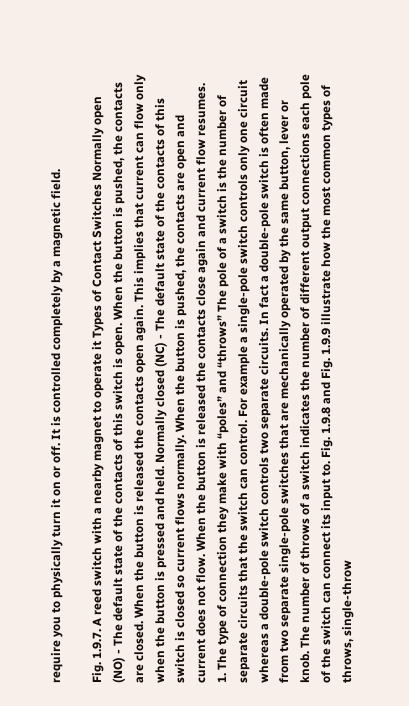require you to physically turn it on or off. It is controlled completely by a magnetic field.

Fig. 1.9.7. A reed switch with a nearby magnet to operate it Types of Contact Switches Normally open (NO) - The default state of the contacts of this switch is open. When the button is pushed, the contacts are closed. When the button is released the contacts open again. This implies that current can flow only when the button is pressed and held. Normally closed (NC) - The default state of the contacts of this switch is closed so current flows normally. When the button is pushed, the contacts are open and current does not flow. When the button is released the contacts close again and current flow resumes. 1. The type of connection they make with “poles” and “throws” The pole of a switch is the number of separate circuits that the switch can control. For example a single-pole switch controls only one circuit whereas a double-pole switch controls two separate circuits. In fact a double-pole switch is often made from two separate single-pole switches that are mechanically operated by the same button, lever or knob. The number of throws of a switch indicates the number of different output connections each pole of the switch can connect its input to. Fig. 1.9.8 and Fig. 1.9.9 illustrate how the most common types of throws, single-throw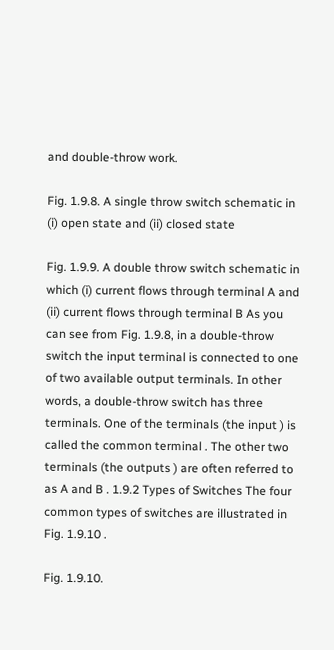and double-throw work.

Fig. 1.9.8. A single throw switch schematic in (i) open state and (ii) closed state

Fig. 1.9.9. A double throw switch schematic in which (i) current flows through terminal A and (ii) current flows through terminal B As you can see from Fig. 1.9.8, in a double-throw switch the input terminal is connected to one of two available output terminals. In other words, a double-throw switch has three terminals. One of the terminals (the input ) is called the common terminal . The other two terminals (the outputs ) are often referred to as A and B . 1.9.2 Types of Switches The four common types of switches are illustrated in Fig. 1.9.10 .

Fig. 1.9.10.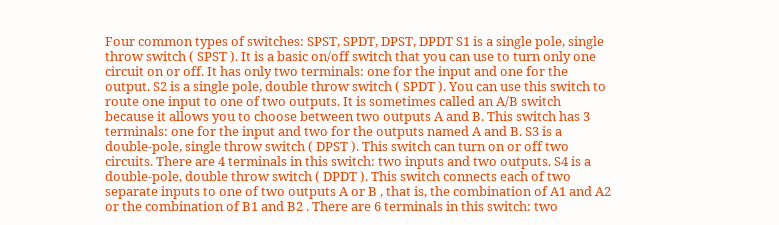Four common types of switches: SPST, SPDT, DPST, DPDT S1 is a single pole, single throw switch ( SPST ). It is a basic on/off switch that you can use to turn only one circuit on or off. It has only two terminals: one for the input and one for the output. S2 is a single pole, double throw switch ( SPDT ). You can use this switch to route one input to one of two outputs. It is sometimes called an A/B switch because it allows you to choose between two outputs A and B. This switch has 3 terminals: one for the input and two for the outputs named A and B. S3 is a double-pole, single throw switch ( DPST ). This switch can turn on or off two circuits. There are 4 terminals in this switch: two inputs and two outputs. S4 is a double-pole, double throw switch ( DPDT ). This switch connects each of two separate inputs to one of two outputs A or B , that is, the combination of A1 and A2 or the combination of B1 and B2 . There are 6 terminals in this switch: two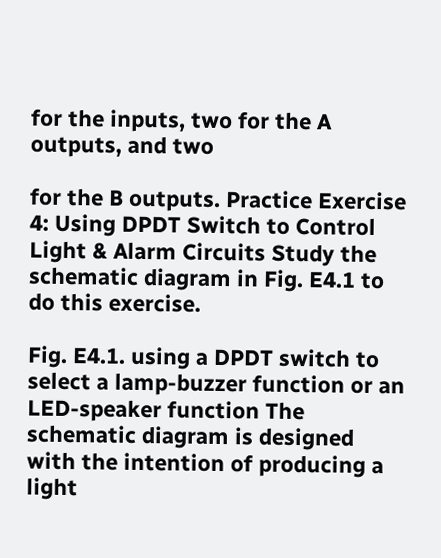for the inputs, two for the A outputs, and two

for the B outputs. Practice Exercise 4: Using DPDT Switch to Control Light & Alarm Circuits Study the schematic diagram in Fig. E4.1 to do this exercise.

Fig. E4.1. using a DPDT switch to select a lamp-buzzer function or an LED-speaker function The schematic diagram is designed with the intention of producing a light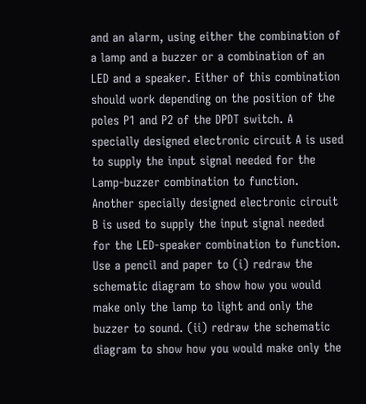and an alarm, using either the combination of a lamp and a buzzer or a combination of an LED and a speaker. Either of this combination should work depending on the position of the poles P1 and P2 of the DPDT switch. A specially designed electronic circuit A is used to supply the input signal needed for the Lamp-buzzer combination to function. Another specially designed electronic circuit B is used to supply the input signal needed for the LED-speaker combination to function. Use a pencil and paper to (i) redraw the schematic diagram to show how you would make only the lamp to light and only the buzzer to sound. (ii) redraw the schematic diagram to show how you would make only the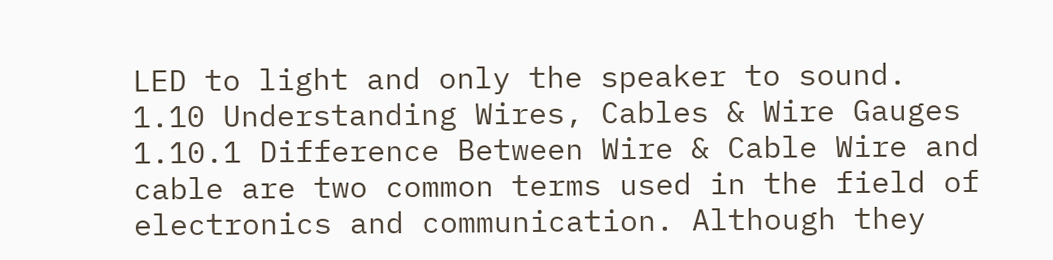LED to light and only the speaker to sound. 1.10 Understanding Wires, Cables & Wire Gauges 1.10.1 Difference Between Wire & Cable Wire and cable are two common terms used in the field of electronics and communication. Although they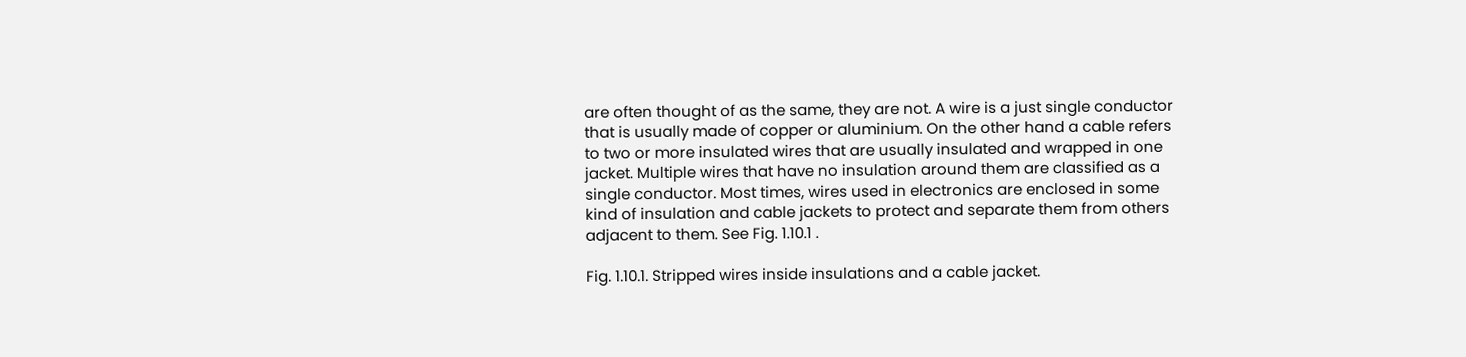are often thought of as the same, they are not. A wire is a just single conductor that is usually made of copper or aluminium. On the other hand a cable refers to two or more insulated wires that are usually insulated and wrapped in one jacket. Multiple wires that have no insulation around them are classified as a single conductor. Most times, wires used in electronics are enclosed in some kind of insulation and cable jackets to protect and separate them from others adjacent to them. See Fig. 1.10.1 .

Fig. 1.10.1. Stripped wires inside insulations and a cable jacket.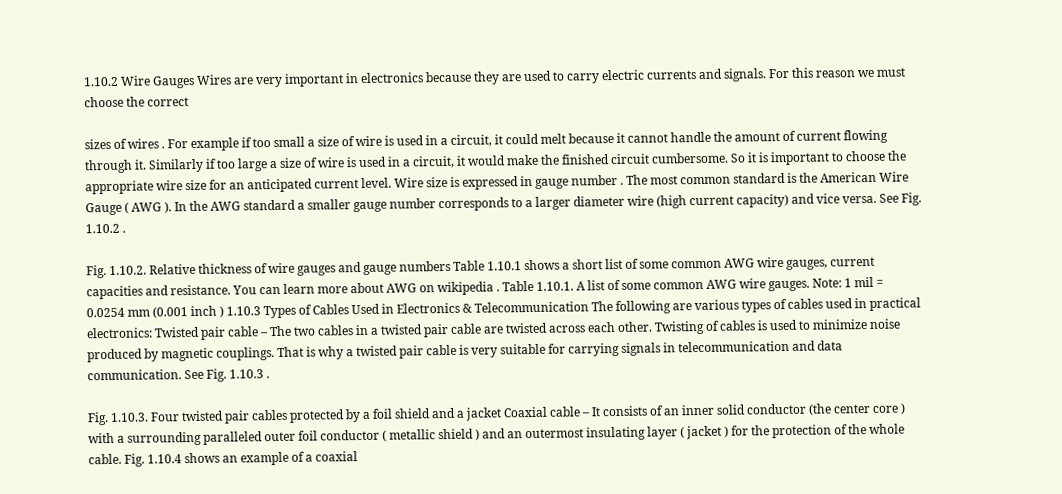1.10.2 Wire Gauges Wires are very important in electronics because they are used to carry electric currents and signals. For this reason we must choose the correct

sizes of wires . For example if too small a size of wire is used in a circuit, it could melt because it cannot handle the amount of current flowing through it. Similarly if too large a size of wire is used in a circuit, it would make the finished circuit cumbersome. So it is important to choose the appropriate wire size for an anticipated current level. Wire size is expressed in gauge number . The most common standard is the American Wire Gauge ( AWG ). In the AWG standard a smaller gauge number corresponds to a larger diameter wire (high current capacity) and vice versa. See Fig. 1.10.2 .

Fig. 1.10.2. Relative thickness of wire gauges and gauge numbers Table 1.10.1 shows a short list of some common AWG wire gauges, current capacities and resistance. You can learn more about AWG on wikipedia . Table 1.10.1. A list of some common AWG wire gauges. Note: 1 mil = 0.0254 mm (0.001 inch ) 1.10.3 Types of Cables Used in Electronics & Telecommunication The following are various types of cables used in practical electronics: Twisted pair cable – The two cables in a twisted pair cable are twisted across each other. Twisting of cables is used to minimize noise produced by magnetic couplings. That is why a twisted pair cable is very suitable for carrying signals in telecommunication and data communication. See Fig. 1.10.3 .

Fig. 1.10.3. Four twisted pair cables protected by a foil shield and a jacket Coaxial cable – It consists of an inner solid conductor (the center core ) with a surrounding paralleled outer foil conductor ( metallic shield ) and an outermost insulating layer ( jacket ) for the protection of the whole cable. Fig. 1.10.4 shows an example of a coaxial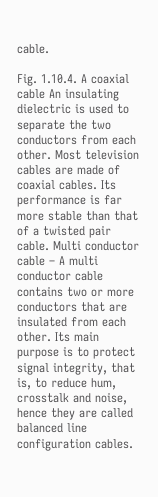cable.

Fig. 1.10.4. A coaxial cable An insulating dielectric is used to separate the two conductors from each other. Most television cables are made of coaxial cables. Its performance is far more stable than that of a twisted pair cable. Multi conductor cable – A multi conductor cable contains two or more conductors that are insulated from each other. Its main purpose is to protect signal integrity, that is, to reduce hum, crosstalk and noise, hence they are called balanced line configuration cables.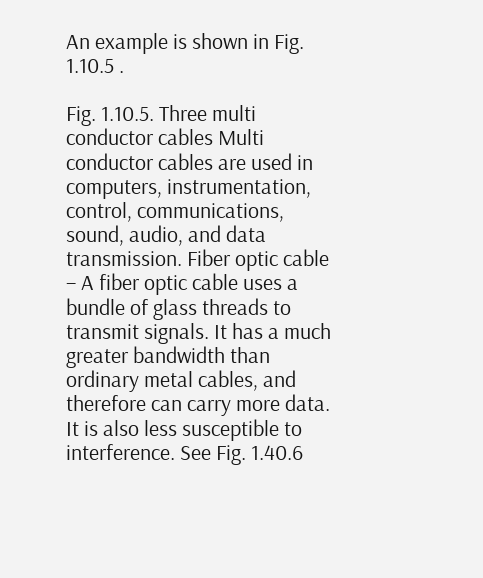An example is shown in Fig. 1.10.5 .

Fig. 1.10.5. Three multi conductor cables Multi conductor cables are used in computers, instrumentation, control, communications, sound, audio, and data transmission. Fiber optic cable – A fiber optic cable uses a bundle of glass threads to transmit signals. It has a much greater bandwidth than ordinary metal cables, and therefore can carry more data. It is also less susceptible to interference. See Fig. 1.40.6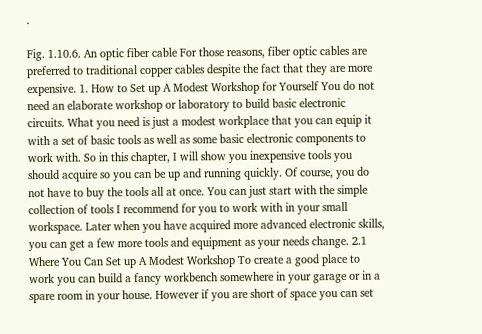.

Fig. 1.10.6. An optic fiber cable For those reasons, fiber optic cables are preferred to traditional copper cables despite the fact that they are more expensive. 1. How to Set up A Modest Workshop for Yourself You do not need an elaborate workshop or laboratory to build basic electronic circuits. What you need is just a modest workplace that you can equip it with a set of basic tools as well as some basic electronic components to work with. So in this chapter, I will show you inexpensive tools you should acquire so you can be up and running quickly. Of course, you do not have to buy the tools all at once. You can just start with the simple collection of tools I recommend for you to work with in your small workspace. Later when you have acquired more advanced electronic skills, you can get a few more tools and equipment as your needs change. 2.1 Where You Can Set up A Modest Workshop To create a good place to work you can build a fancy workbench somewhere in your garage or in a spare room in your house. However if you are short of space you can set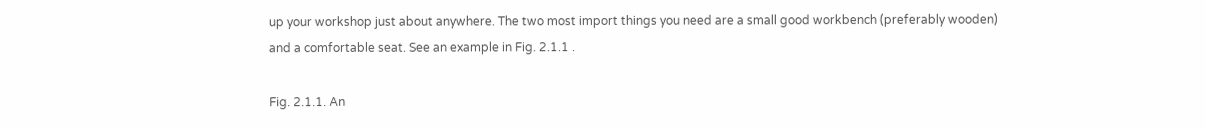up your workshop just about anywhere. The two most import things you need are a small good workbench (preferably wooden) and a comfortable seat. See an example in Fig. 2.1.1 .

Fig. 2.1.1. An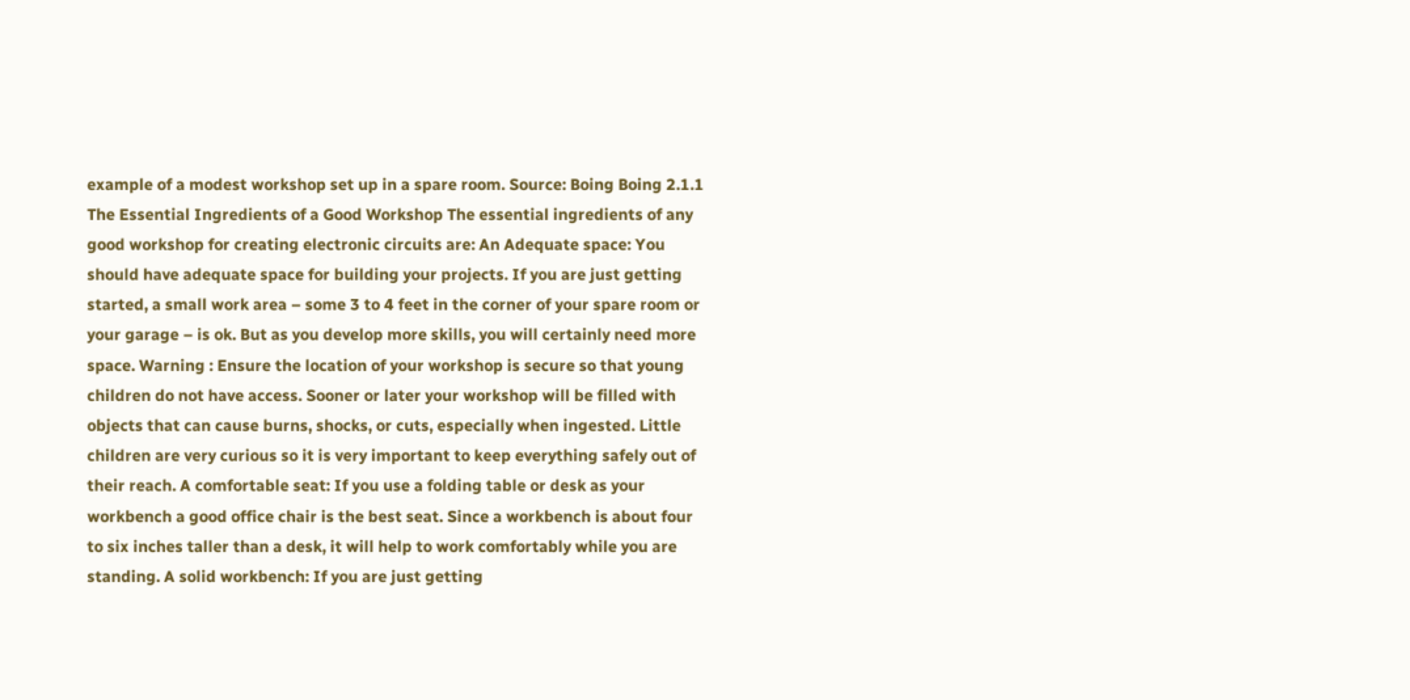example of a modest workshop set up in a spare room. Source: Boing Boing 2.1.1 The Essential Ingredients of a Good Workshop The essential ingredients of any good workshop for creating electronic circuits are: An Adequate space: You should have adequate space for building your projects. If you are just getting started, a small work area – some 3 to 4 feet in the corner of your spare room or your garage – is ok. But as you develop more skills, you will certainly need more space. Warning : Ensure the location of your workshop is secure so that young children do not have access. Sooner or later your workshop will be filled with objects that can cause burns, shocks, or cuts, especially when ingested. Little children are very curious so it is very important to keep everything safely out of their reach. A comfortable seat: If you use a folding table or desk as your workbench a good office chair is the best seat. Since a workbench is about four to six inches taller than a desk, it will help to work comfortably while you are standing. A solid workbench: If you are just getting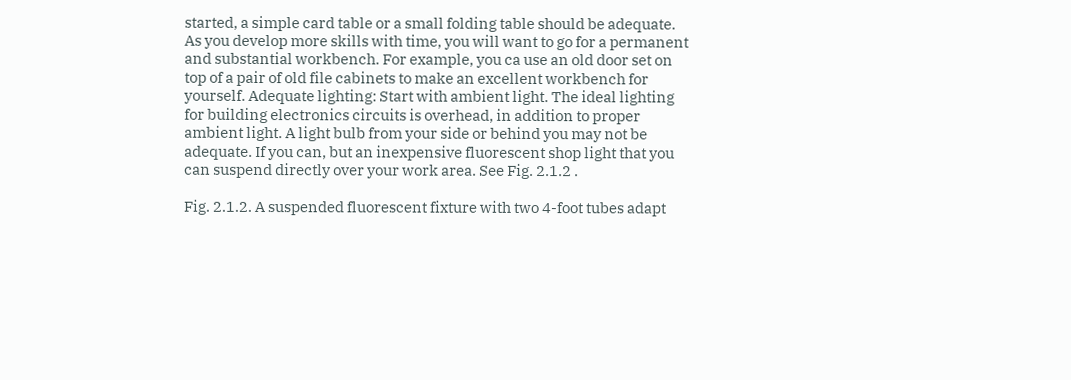started, a simple card table or a small folding table should be adequate. As you develop more skills with time, you will want to go for a permanent and substantial workbench. For example, you ca use an old door set on top of a pair of old file cabinets to make an excellent workbench for yourself. Adequate lighting: Start with ambient light. The ideal lighting for building electronics circuits is overhead, in addition to proper ambient light. A light bulb from your side or behind you may not be adequate. If you can, but an inexpensive fluorescent shop light that you can suspend directly over your work area. See Fig. 2.1.2 .

Fig. 2.1.2. A suspended fluorescent fixture with two 4-foot tubes adapt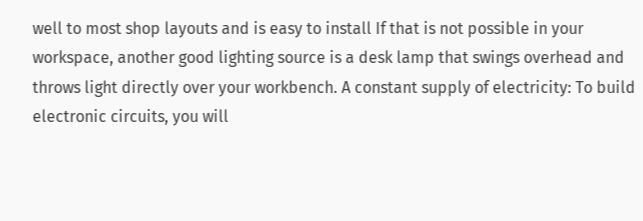well to most shop layouts and is easy to install If that is not possible in your workspace, another good lighting source is a desk lamp that swings overhead and throws light directly over your workbench. A constant supply of electricity: To build electronic circuits, you will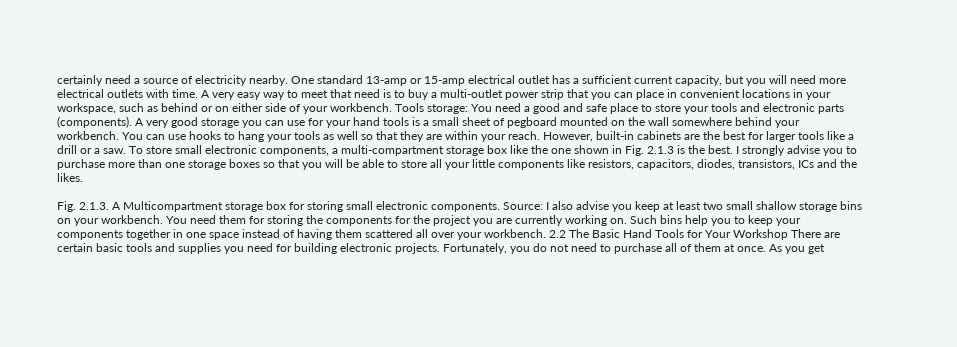certainly need a source of electricity nearby. One standard 13-amp or 15-amp electrical outlet has a sufficient current capacity, but you will need more electrical outlets with time. A very easy way to meet that need is to buy a multi-outlet power strip that you can place in convenient locations in your workspace, such as behind or on either side of your workbench. Tools storage: You need a good and safe place to store your tools and electronic parts (components). A very good storage you can use for your hand tools is a small sheet of pegboard mounted on the wall somewhere behind your workbench. You can use hooks to hang your tools as well so that they are within your reach. However, built-in cabinets are the best for larger tools like a drill or a saw. To store small electronic components, a multi-compartment storage box like the one shown in Fig. 2.1.3 is the best. I strongly advise you to purchase more than one storage boxes so that you will be able to store all your little components like resistors, capacitors, diodes, transistors, ICs and the likes.

Fig. 2.1.3. A Multicompartment storage box for storing small electronic components. Source: I also advise you keep at least two small shallow storage bins on your workbench. You need them for storing the components for the project you are currently working on. Such bins help you to keep your components together in one space instead of having them scattered all over your workbench. 2.2 The Basic Hand Tools for Your Workshop There are certain basic tools and supplies you need for building electronic projects. Fortunately, you do not need to purchase all of them at once. As you get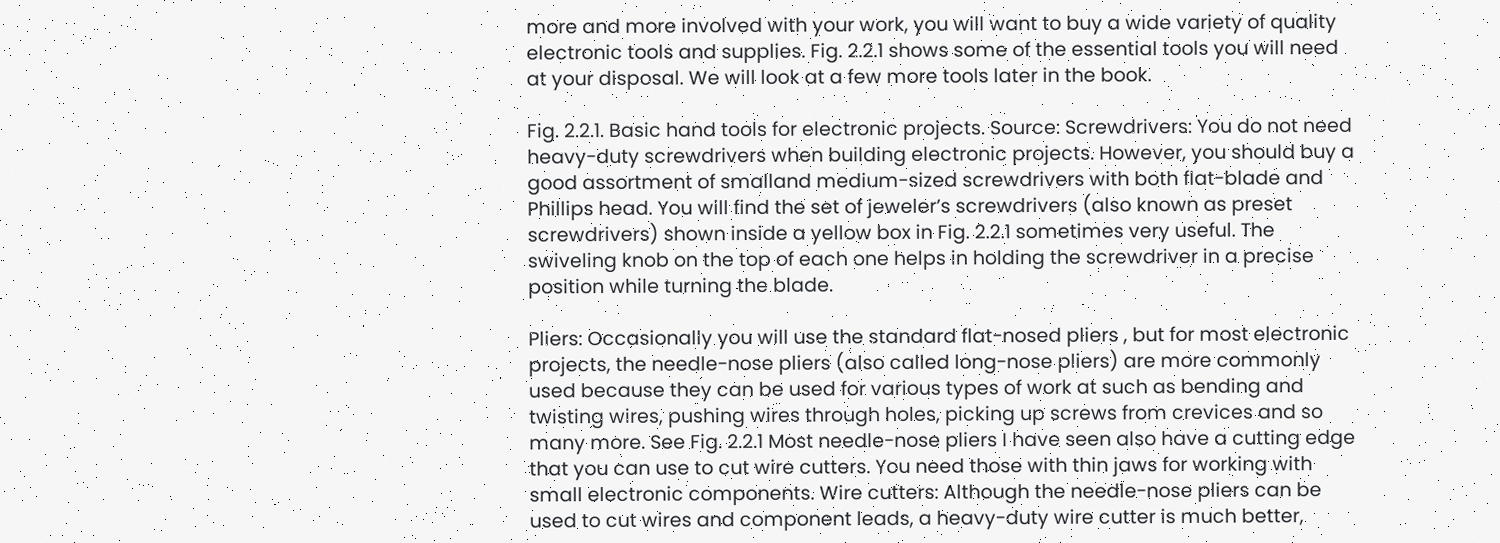more and more involved with your work, you will want to buy a wide variety of quality electronic tools and supplies. Fig. 2.2.1 shows some of the essential tools you will need at your disposal. We will look at a few more tools later in the book.

Fig. 2.2.1. Basic hand tools for electronic projects. Source: Screwdrivers: You do not need heavy-duty screwdrivers when building electronic projects. However, you should buy a good assortment of smalland medium-sized screwdrivers with both flat-blade and Phillips head. You will find the set of jeweler’s screwdrivers (also known as preset screwdrivers) shown inside a yellow box in Fig. 2.2.1 sometimes very useful. The swiveling knob on the top of each one helps in holding the screwdriver in a precise position while turning the blade.

Pliers: Occasionally you will use the standard flat-nosed pliers , but for most electronic projects, the needle-nose pliers (also called long-nose pliers) are more commonly used because they can be used for various types of work at such as bending and twisting wires, pushing wires through holes, picking up screws from crevices and so many more. See Fig. 2.2.1 Most needle-nose pliers I have seen also have a cutting edge that you can use to cut wire cutters. You need those with thin jaws for working with small electronic components. Wire cutters: Although the needle-nose pliers can be used to cut wires and component leads, a heavy-duty wire cutter is much better,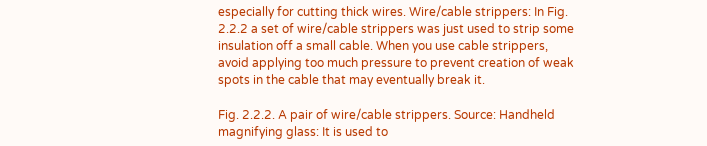especially for cutting thick wires. Wire/cable strippers: In Fig. 2.2.2 a set of wire/cable strippers was just used to strip some insulation off a small cable. When you use cable strippers, avoid applying too much pressure to prevent creation of weak spots in the cable that may eventually break it.

Fig. 2.2.2. A pair of wire/cable strippers. Source: Handheld magnifying glass: It is used to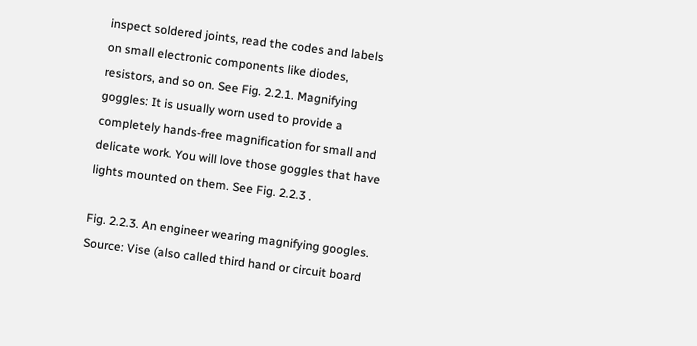inspect soldered joints, read the codes and labels on small electronic components like diodes, resistors, and so on. See Fig. 2.2.1. Magnifying goggles: It is usually worn used to provide a completely hands-free magnification for small and delicate work. You will love those goggles that have lights mounted on them. See Fig. 2.2.3 .

Fig. 2.2.3. An engineer wearing magnifying googles. Source: Vise (also called third hand or circuit board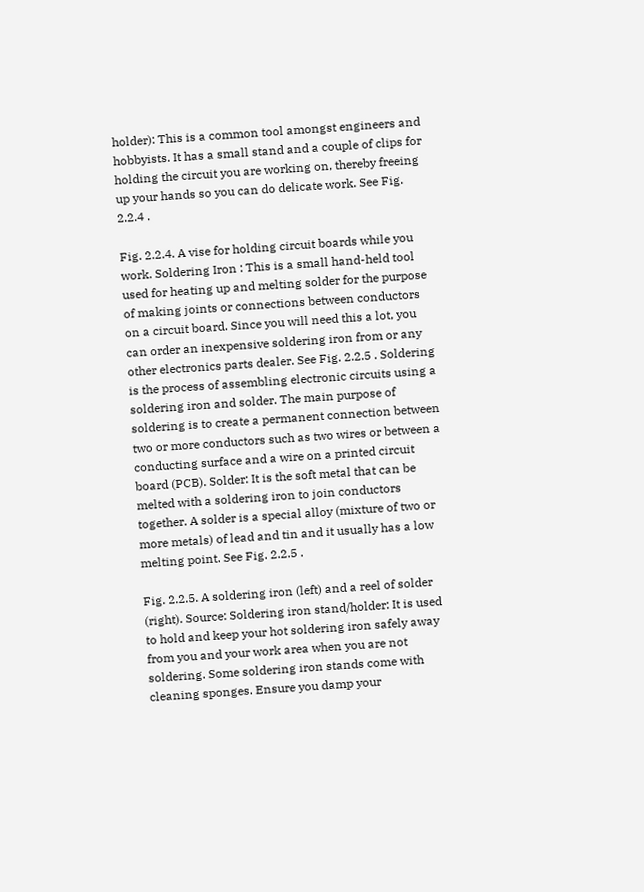holder): This is a common tool amongst engineers and hobbyists. It has a small stand and a couple of clips for holding the circuit you are working on, thereby freeing up your hands so you can do delicate work. See Fig. 2.2.4 .

Fig. 2.2.4. A vise for holding circuit boards while you work. Soldering Iron : This is a small hand-held tool used for heating up and melting solder for the purpose of making joints or connections between conductors on a circuit board. Since you will need this a lot, you can order an inexpensive soldering iron from or any other electronics parts dealer. See Fig. 2.2.5 . Soldering is the process of assembling electronic circuits using a soldering iron and solder. The main purpose of soldering is to create a permanent connection between two or more conductors such as two wires or between a conducting surface and a wire on a printed circuit board (PCB). Solder: It is the soft metal that can be melted with a soldering iron to join conductors together. A solder is a special alloy (mixture of two or more metals) of lead and tin and it usually has a low melting point. See Fig. 2.2.5 .

Fig. 2.2.5. A soldering iron (left) and a reel of solder (right). Source: Soldering iron stand/holder: It is used to hold and keep your hot soldering iron safely away from you and your work area when you are not soldering. Some soldering iron stands come with cleaning sponges. Ensure you damp your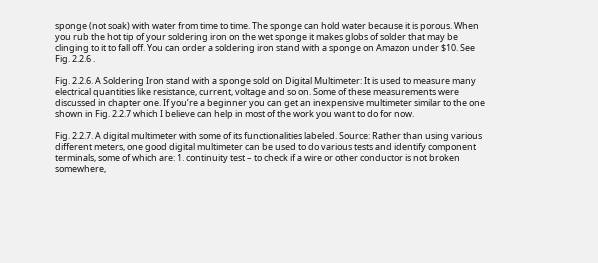sponge (not soak) with water from time to time. The sponge can hold water because it is porous. When you rub the hot tip of your soldering iron on the wet sponge it makes globs of solder that may be clinging to it to fall off. You can order a soldering iron stand with a sponge on Amazon under $10. See Fig. 2.2.6 .

Fig. 2.2.6. A Soldering Iron stand with a sponge sold on Digital Multimeter: It is used to measure many electrical quantities like resistance, current, voltage and so on. Some of these measurements were discussed in chapter one. If you’re a beginner you can get an inexpensive multimeter similar to the one shown in Fig. 2.2.7 which I believe can help in most of the work you want to do for now.

Fig. 2.2.7. A digital multimeter with some of its functionalities labeled. Source: Rather than using various different meters, one good digital multimeter can be used to do various tests and identify component terminals, some of which are: 1. continuity test – to check if a wire or other conductor is not broken somewhere,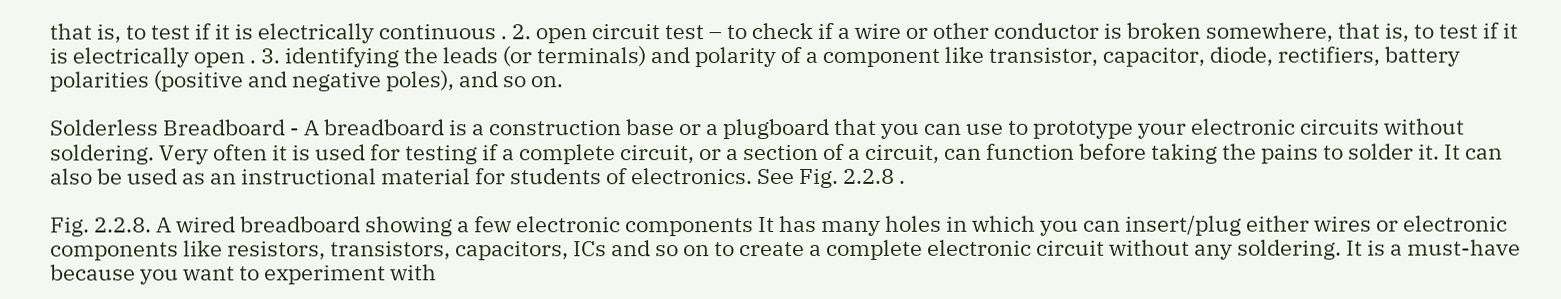that is, to test if it is electrically continuous . 2. open circuit test – to check if a wire or other conductor is broken somewhere, that is, to test if it is electrically open . 3. identifying the leads (or terminals) and polarity of a component like transistor, capacitor, diode, rectifiers, battery polarities (positive and negative poles), and so on.

Solderless Breadboard - A breadboard is a construction base or a plugboard that you can use to prototype your electronic circuits without soldering. Very often it is used for testing if a complete circuit, or a section of a circuit, can function before taking the pains to solder it. It can also be used as an instructional material for students of electronics. See Fig. 2.2.8 .

Fig. 2.2.8. A wired breadboard showing a few electronic components It has many holes in which you can insert/plug either wires or electronic components like resistors, transistors, capacitors, ICs and so on to create a complete electronic circuit without any soldering. It is a must-have because you want to experiment with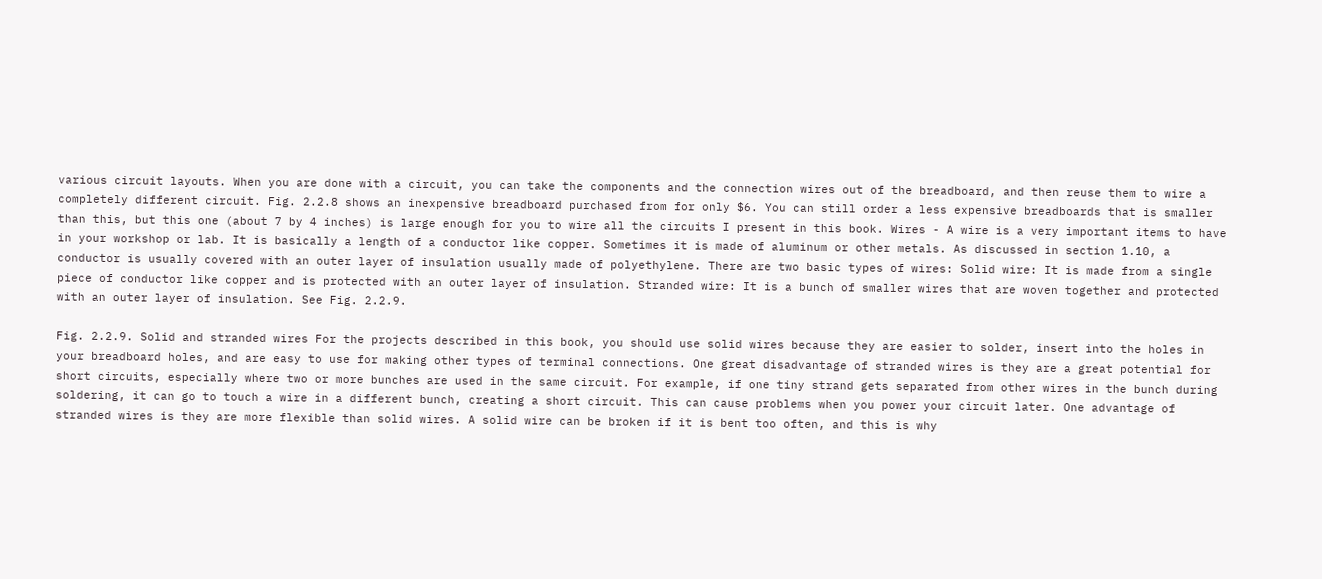various circuit layouts. When you are done with a circuit, you can take the components and the connection wires out of the breadboard, and then reuse them to wire a completely different circuit. Fig. 2.2.8 shows an inexpensive breadboard purchased from for only $6. You can still order a less expensive breadboards that is smaller than this, but this one (about 7 by 4 inches) is large enough for you to wire all the circuits I present in this book. Wires - A wire is a very important items to have in your workshop or lab. It is basically a length of a conductor like copper. Sometimes it is made of aluminum or other metals. As discussed in section 1.10, a conductor is usually covered with an outer layer of insulation usually made of polyethylene. There are two basic types of wires: Solid wire: It is made from a single piece of conductor like copper and is protected with an outer layer of insulation. Stranded wire: It is a bunch of smaller wires that are woven together and protected with an outer layer of insulation. See Fig. 2.2.9.

Fig. 2.2.9. Solid and stranded wires For the projects described in this book, you should use solid wires because they are easier to solder, insert into the holes in your breadboard holes, and are easy to use for making other types of terminal connections. One great disadvantage of stranded wires is they are a great potential for short circuits, especially where two or more bunches are used in the same circuit. For example, if one tiny strand gets separated from other wires in the bunch during soldering, it can go to touch a wire in a different bunch, creating a short circuit. This can cause problems when you power your circuit later. One advantage of stranded wires is they are more flexible than solid wires. A solid wire can be broken if it is bent too often, and this is why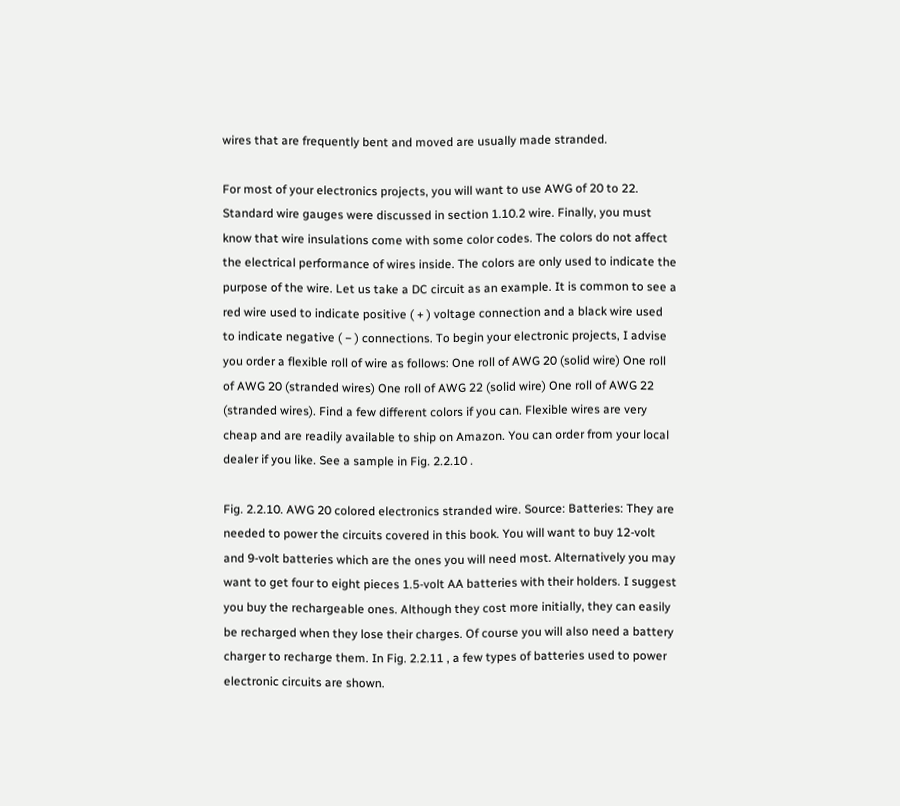wires that are frequently bent and moved are usually made stranded.

For most of your electronics projects, you will want to use AWG of 20 to 22. Standard wire gauges were discussed in section 1.10.2 wire. Finally, you must know that wire insulations come with some color codes. The colors do not affect the electrical performance of wires inside. The colors are only used to indicate the purpose of the wire. Let us take a DC circuit as an example. It is common to see a red wire used to indicate positive ( + ) voltage connection and a black wire used to indicate negative ( − ) connections. To begin your electronic projects, I advise you order a flexible roll of wire as follows: One roll of AWG 20 (solid wire) One roll of AWG 20 (stranded wires) One roll of AWG 22 (solid wire) One roll of AWG 22 (stranded wires). Find a few different colors if you can. Flexible wires are very cheap and are readily available to ship on Amazon. You can order from your local dealer if you like. See a sample in Fig. 2.2.10 .

Fig. 2.2.10. AWG 20 colored electronics stranded wire. Source: Batteries: They are needed to power the circuits covered in this book. You will want to buy 12-volt and 9-volt batteries which are the ones you will need most. Alternatively you may want to get four to eight pieces 1.5-volt AA batteries with their holders. I suggest you buy the rechargeable ones. Although they cost more initially, they can easily be recharged when they lose their charges. Of course you will also need a battery charger to recharge them. In Fig. 2.2.11 , a few types of batteries used to power electronic circuits are shown.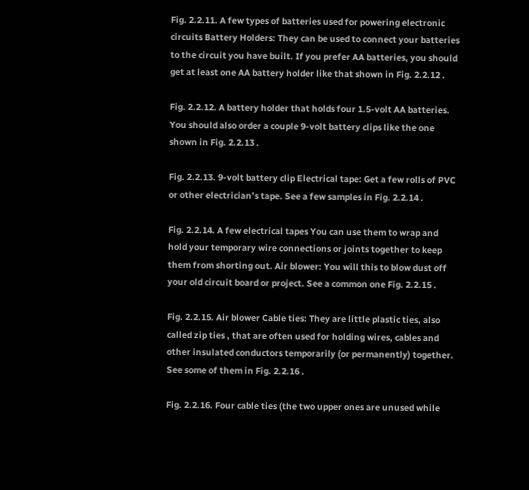Fig. 2.2.11. A few types of batteries used for powering electronic circuits Battery Holders: They can be used to connect your batteries to the circuit you have built. If you prefer AA batteries, you should get at least one AA battery holder like that shown in Fig. 2.2.12 .

Fig. 2.2.12. A battery holder that holds four 1.5-volt AA batteries. You should also order a couple 9-volt battery clips like the one shown in Fig. 2.2.13 .

Fig. 2.2.13. 9-volt battery clip Electrical tape: Get a few rolls of PVC or other electrician’s tape. See a few samples in Fig. 2.2.14 .

Fig. 2.2.14. A few electrical tapes You can use them to wrap and hold your temporary wire connections or joints together to keep them from shorting out. Air blower: You will this to blow dust off your old circuit board or project. See a common one Fig. 2.2.15 .

Fig. 2.2.15. Air blower Cable ties: They are little plastic ties, also called zip ties , that are often used for holding wires, cables and other insulated conductors temporarily (or permanently) together. See some of them in Fig. 2.2.16 .

Fig. 2.2.16. Four cable ties (the two upper ones are unused while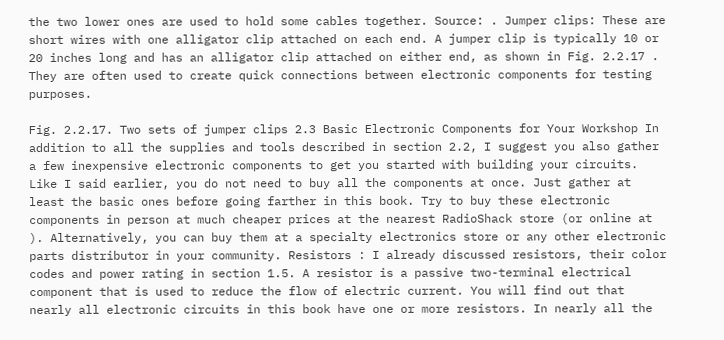the two lower ones are used to hold some cables together. Source: . Jumper clips: These are short wires with one alligator clip attached on each end. A jumper clip is typically 10 or 20 inches long and has an alligator clip attached on either end, as shown in Fig. 2.2.17 . They are often used to create quick connections between electronic components for testing purposes.

Fig. 2.2.17. Two sets of jumper clips 2.3 Basic Electronic Components for Your Workshop In addition to all the supplies and tools described in section 2.2, I suggest you also gather a few inexpensive electronic components to get you started with building your circuits. Like I said earlier, you do not need to buy all the components at once. Just gather at least the basic ones before going farther in this book. Try to buy these electronic components in person at much cheaper prices at the nearest RadioShack store (or online at ). Alternatively, you can buy them at a specialty electronics store or any other electronic parts distributor in your community. Resistors : I already discussed resistors, their color codes and power rating in section 1.5. A resistor is a passive two-terminal electrical component that is used to reduce the flow of electric current. You will find out that nearly all electronic circuits in this book have one or more resistors. In nearly all the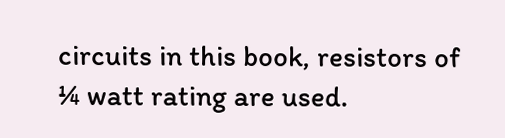circuits in this book, resistors of ¼ watt rating are used.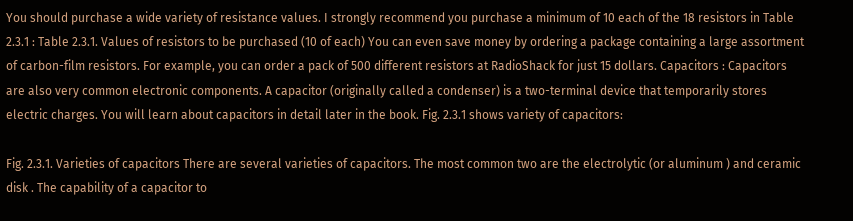You should purchase a wide variety of resistance values. I strongly recommend you purchase a minimum of 10 each of the 18 resistors in Table 2.3.1 : Table 2.3.1. Values of resistors to be purchased (10 of each) You can even save money by ordering a package containing a large assortment of carbon-film resistors. For example, you can order a pack of 500 different resistors at RadioShack for just 15 dollars. Capacitors : Capacitors are also very common electronic components. A capacitor (originally called a condenser) is a two-terminal device that temporarily stores electric charges. You will learn about capacitors in detail later in the book. Fig. 2.3.1 shows variety of capacitors:

Fig. 2.3.1. Varieties of capacitors There are several varieties of capacitors. The most common two are the electrolytic (or aluminum ) and ceramic disk . The capability of a capacitor to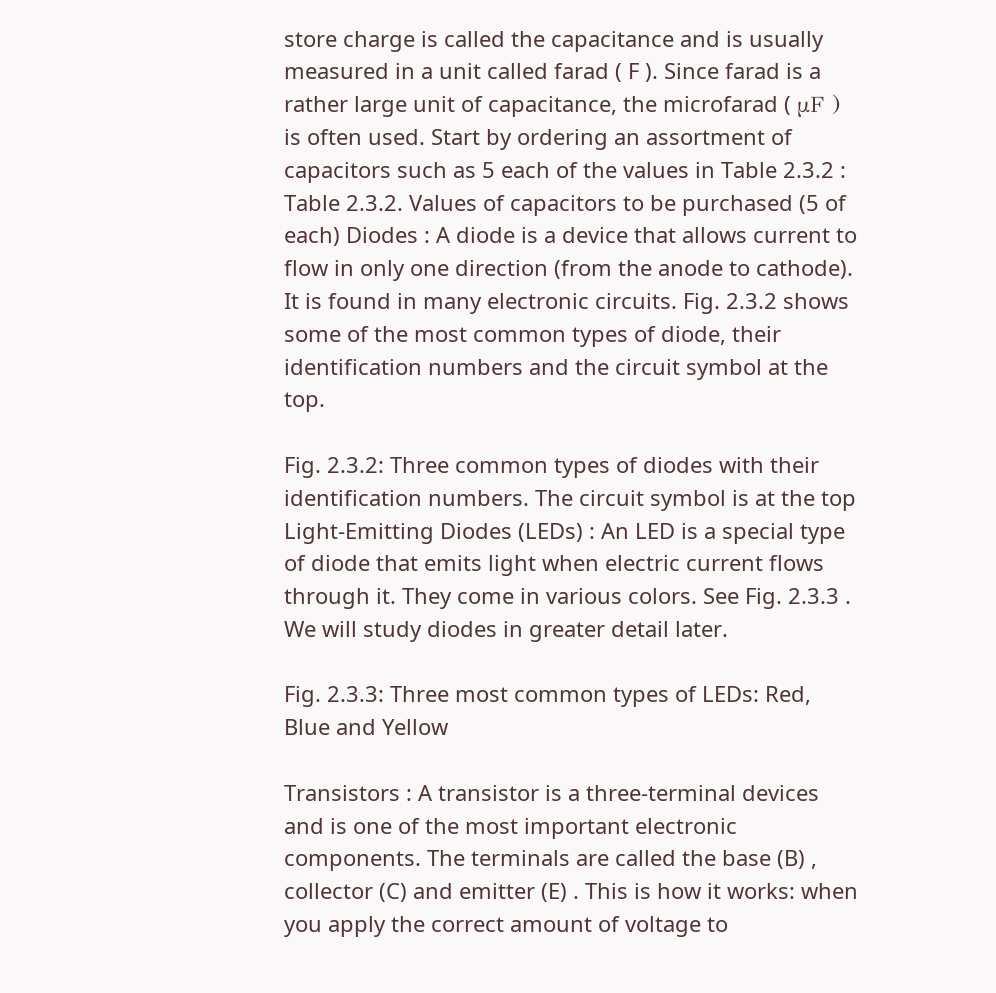store charge is called the capacitance and is usually measured in a unit called farad ( F ). Since farad is a rather large unit of capacitance, the microfarad ( μF ) is often used. Start by ordering an assortment of capacitors such as 5 each of the values in Table 2.3.2 : Table 2.3.2. Values of capacitors to be purchased (5 of each) Diodes : A diode is a device that allows current to flow in only one direction (from the anode to cathode). It is found in many electronic circuits. Fig. 2.3.2 shows some of the most common types of diode, their identification numbers and the circuit symbol at the top.

Fig. 2.3.2: Three common types of diodes with their identification numbers. The circuit symbol is at the top Light-Emitting Diodes (LEDs) : An LED is a special type of diode that emits light when electric current flows through it. They come in various colors. See Fig. 2.3.3 . We will study diodes in greater detail later.

Fig. 2.3.3: Three most common types of LEDs: Red, Blue and Yellow

Transistors : A transistor is a three-terminal devices and is one of the most important electronic components. The terminals are called the base (B) , collector (C) and emitter (E) . This is how it works: when you apply the correct amount of voltage to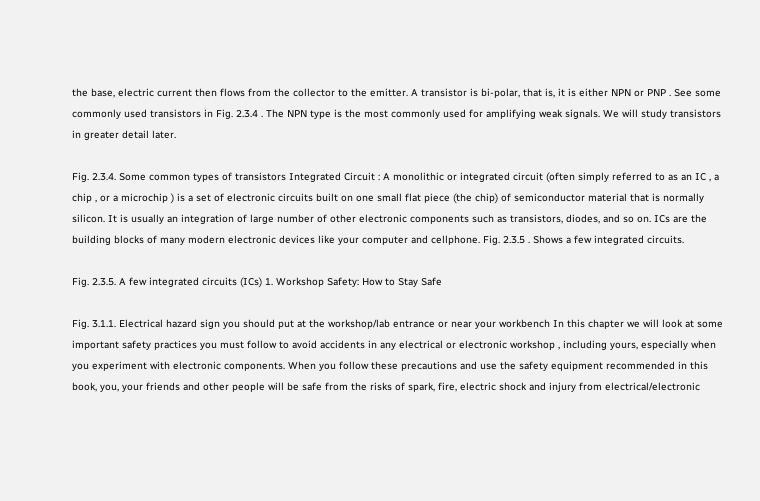the base, electric current then flows from the collector to the emitter. A transistor is bi-polar, that is, it is either NPN or PNP . See some commonly used transistors in Fig. 2.3.4 . The NPN type is the most commonly used for amplifying weak signals. We will study transistors in greater detail later.

Fig. 2.3.4. Some common types of transistors Integrated Circuit : A monolithic or integrated circuit (often simply referred to as an IC , a chip , or a microchip ) is a set of electronic circuits built on one small flat piece (the chip) of semiconductor material that is normally silicon. It is usually an integration of large number of other electronic components such as transistors, diodes, and so on. ICs are the building blocks of many modern electronic devices like your computer and cellphone. Fig. 2.3.5 . Shows a few integrated circuits.

Fig. 2.3.5. A few integrated circuits (ICs) 1. Workshop Safety: How to Stay Safe

Fig. 3.1.1. Electrical hazard sign you should put at the workshop/lab entrance or near your workbench In this chapter we will look at some important safety practices you must follow to avoid accidents in any electrical or electronic workshop , including yours, especially when you experiment with electronic components. When you follow these precautions and use the safety equipment recommended in this book, you, your friends and other people will be safe from the risks of spark, fire, electric shock and injury from electrical/electronic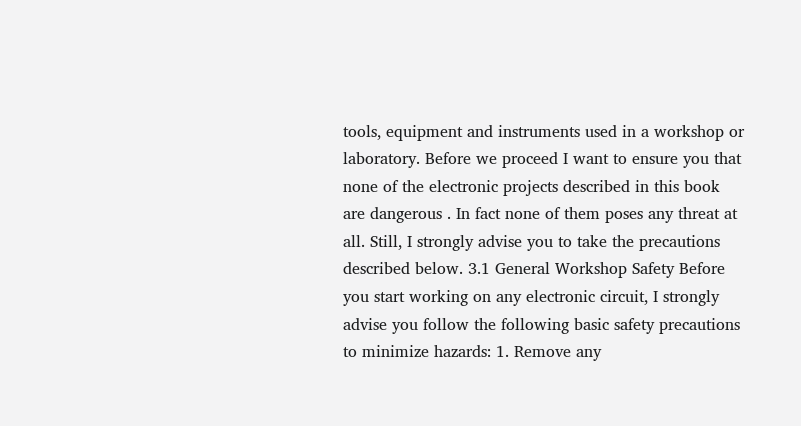tools, equipment and instruments used in a workshop or laboratory. Before we proceed I want to ensure you that none of the electronic projects described in this book are dangerous . In fact none of them poses any threat at all. Still, I strongly advise you to take the precautions described below. 3.1 General Workshop Safety Before you start working on any electronic circuit, I strongly advise you follow the following basic safety precautions to minimize hazards: 1. Remove any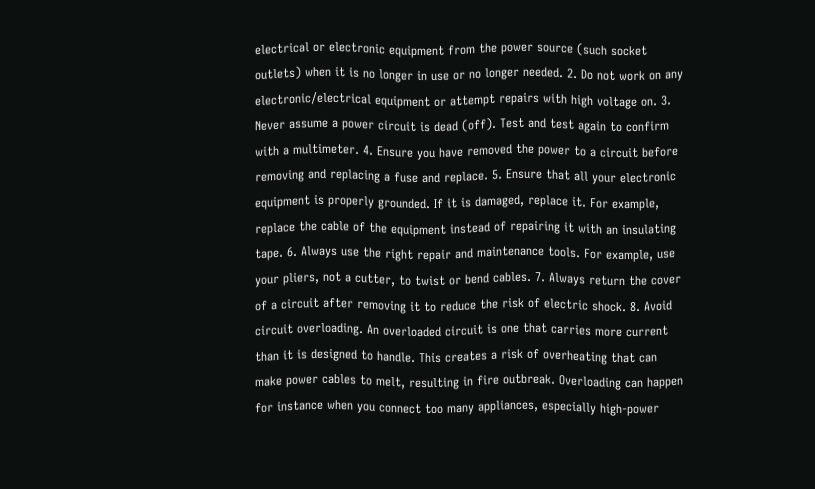electrical or electronic equipment from the power source (such socket outlets) when it is no longer in use or no longer needed. 2. Do not work on any electronic/electrical equipment or attempt repairs with high voltage on. 3. Never assume a power circuit is dead (off). Test and test again to confirm with a multimeter. 4. Ensure you have removed the power to a circuit before removing and replacing a fuse and replace. 5. Ensure that all your electronic equipment is properly grounded. If it is damaged, replace it. For example, replace the cable of the equipment instead of repairing it with an insulating tape. 6. Always use the right repair and maintenance tools. For example, use your pliers, not a cutter, to twist or bend cables. 7. Always return the cover of a circuit after removing it to reduce the risk of electric shock. 8. Avoid circuit overloading. An overloaded circuit is one that carries more current than it is designed to handle. This creates a risk of overheating that can make power cables to melt, resulting in fire outbreak. Overloading can happen for instance when you connect too many appliances, especially high-power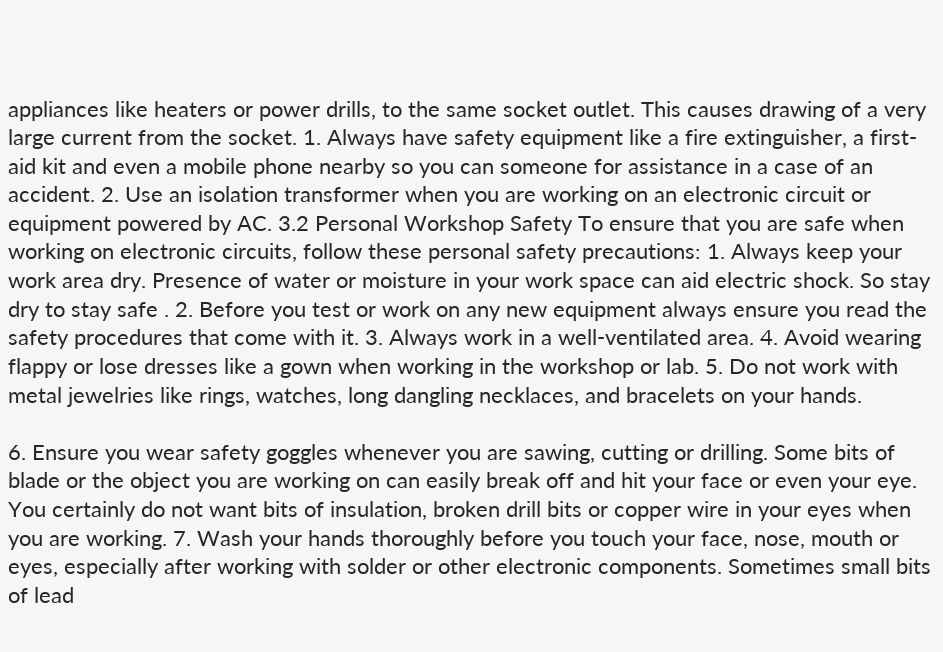appliances like heaters or power drills, to the same socket outlet. This causes drawing of a very large current from the socket. 1. Always have safety equipment like a fire extinguisher, a first-aid kit and even a mobile phone nearby so you can someone for assistance in a case of an accident. 2. Use an isolation transformer when you are working on an electronic circuit or equipment powered by AC. 3.2 Personal Workshop Safety To ensure that you are safe when working on electronic circuits, follow these personal safety precautions: 1. Always keep your work area dry. Presence of water or moisture in your work space can aid electric shock. So stay dry to stay safe . 2. Before you test or work on any new equipment always ensure you read the safety procedures that come with it. 3. Always work in a well-ventilated area. 4. Avoid wearing flappy or lose dresses like a gown when working in the workshop or lab. 5. Do not work with metal jewelries like rings, watches, long dangling necklaces, and bracelets on your hands.

6. Ensure you wear safety goggles whenever you are sawing, cutting or drilling. Some bits of blade or the object you are working on can easily break off and hit your face or even your eye. You certainly do not want bits of insulation, broken drill bits or copper wire in your eyes when you are working. 7. Wash your hands thoroughly before you touch your face, nose, mouth or eyes, especially after working with solder or other electronic components. Sometimes small bits of lead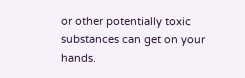or other potentially toxic substances can get on your hands.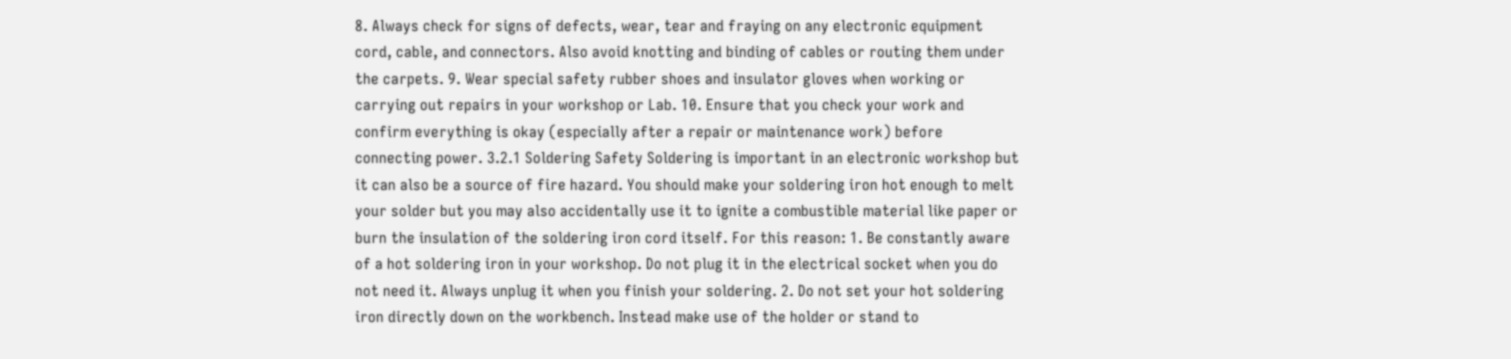8. Always check for signs of defects, wear, tear and fraying on any electronic equipment cord, cable, and connectors. Also avoid knotting and binding of cables or routing them under the carpets. 9. Wear special safety rubber shoes and insulator gloves when working or carrying out repairs in your workshop or Lab. 10. Ensure that you check your work and confirm everything is okay (especially after a repair or maintenance work) before connecting power. 3.2.1 Soldering Safety Soldering is important in an electronic workshop but it can also be a source of fire hazard. You should make your soldering iron hot enough to melt your solder but you may also accidentally use it to ignite a combustible material like paper or burn the insulation of the soldering iron cord itself. For this reason: 1. Be constantly aware of a hot soldering iron in your workshop. Do not plug it in the electrical socket when you do not need it. Always unplug it when you finish your soldering. 2. Do not set your hot soldering iron directly down on the workbench. Instead make use of the holder or stand to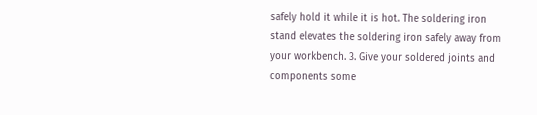safely hold it while it is hot. The soldering iron stand elevates the soldering iron safely away from your workbench. 3. Give your soldered joints and components some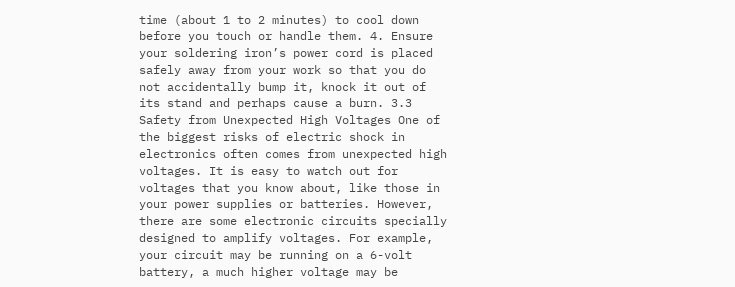time (about 1 to 2 minutes) to cool down before you touch or handle them. 4. Ensure your soldering iron’s power cord is placed safely away from your work so that you do not accidentally bump it, knock it out of its stand and perhaps cause a burn. 3.3 Safety from Unexpected High Voltages One of the biggest risks of electric shock in electronics often comes from unexpected high voltages. It is easy to watch out for voltages that you know about, like those in your power supplies or batteries. However, there are some electronic circuits specially designed to amplify voltages. For example, your circuit may be running on a 6-volt battery, a much higher voltage may be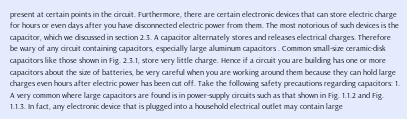present at certain points in the circuit. Furthermore, there are certain electronic devices that can store electric charge for hours or even days after you have disconnected electric power from them. The most notorious of such devices is the capacitor, which we discussed in section 2.3. A capacitor alternately stores and releases electrical charges. Therefore be wary of any circuit containing capacitors, especially large aluminum capacitors . Common small-size ceramic-disk capacitors like those shown in Fig. 2.3.1, store very little charge. Hence if a circuit you are building has one or more capacitors about the size of batteries, be very careful when you are working around them because they can hold large charges even hours after electric power has been cut off. Take the following safety precautions regarding capacitors: 1. A very common where large capacitors are found is in power-supply circuits such as that shown in Fig. 1.1.2 and Fig. 1.1.3. In fact, any electronic device that is plugged into a household electrical outlet may contain large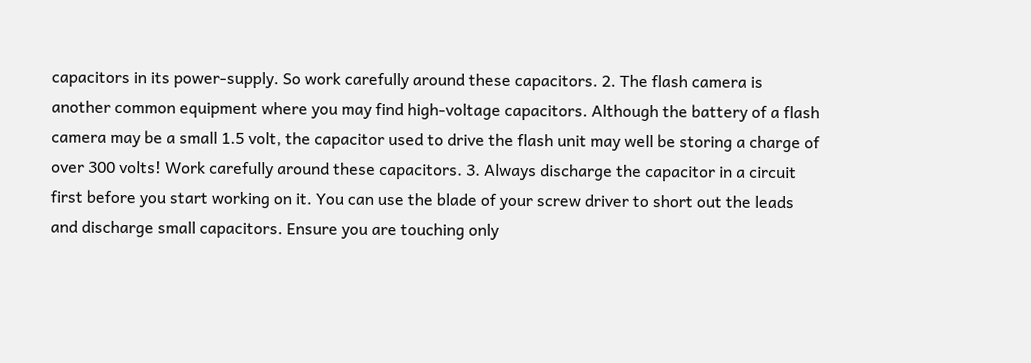capacitors in its power-supply. So work carefully around these capacitors. 2. The flash camera is another common equipment where you may find high-voltage capacitors. Although the battery of a flash camera may be a small 1.5 volt, the capacitor used to drive the flash unit may well be storing a charge of over 300 volts! Work carefully around these capacitors. 3. Always discharge the capacitor in a circuit first before you start working on it. You can use the blade of your screw driver to short out the leads and discharge small capacitors. Ensure you are touching only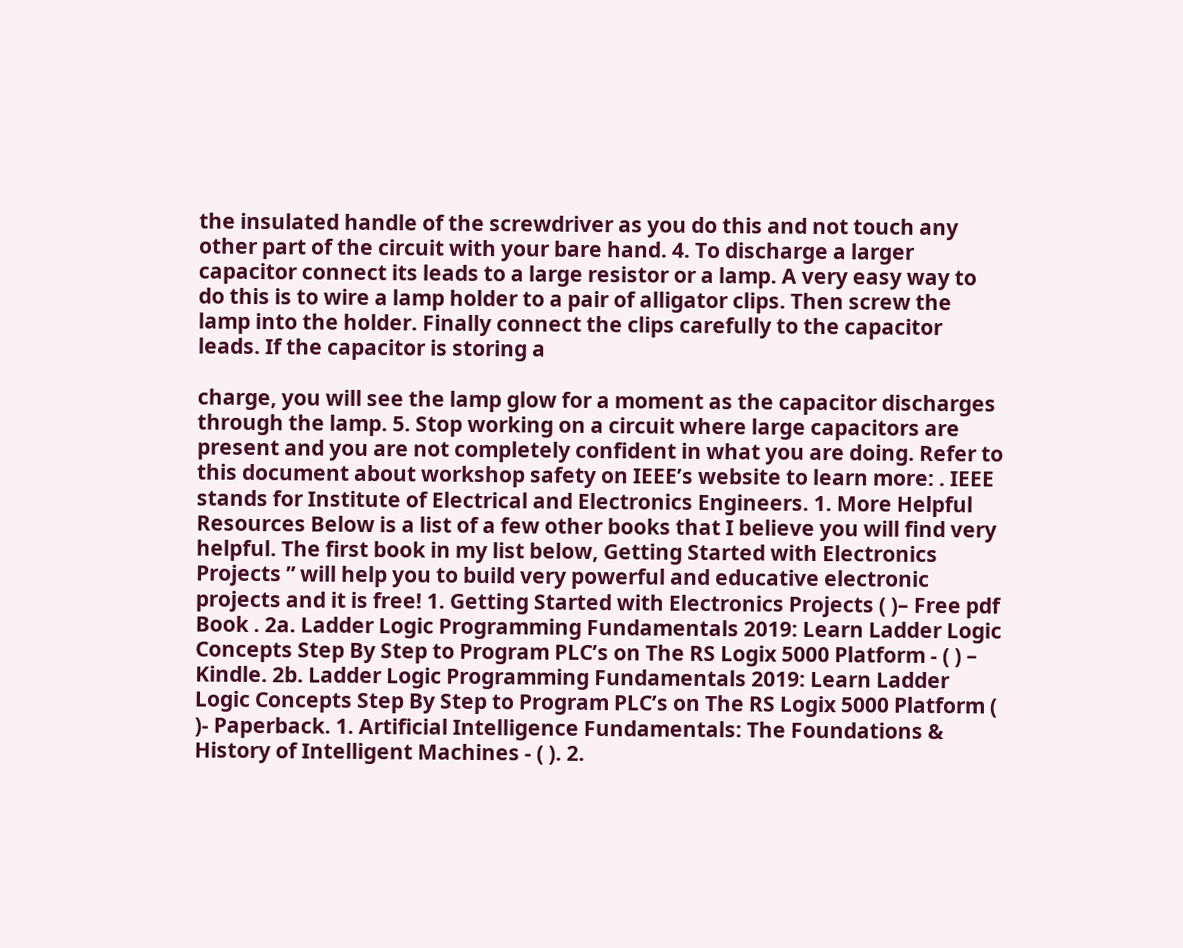the insulated handle of the screwdriver as you do this and not touch any other part of the circuit with your bare hand. 4. To discharge a larger capacitor connect its leads to a large resistor or a lamp. A very easy way to do this is to wire a lamp holder to a pair of alligator clips. Then screw the lamp into the holder. Finally connect the clips carefully to the capacitor leads. If the capacitor is storing a

charge, you will see the lamp glow for a moment as the capacitor discharges through the lamp. 5. Stop working on a circuit where large capacitors are present and you are not completely confident in what you are doing. Refer to this document about workshop safety on IEEE’s website to learn more: . IEEE stands for Institute of Electrical and Electronics Engineers. 1. More Helpful Resources Below is a list of a few other books that I believe you will find very helpful. The first book in my list below, Getting Started with Electronics Projects ” will help you to build very powerful and educative electronic projects and it is free! 1. Getting Started with Electronics Projects ( )– Free pdf Book . 2a. Ladder Logic Programming Fundamentals 2019: Learn Ladder Logic Concepts Step By Step to Program PLC’s on The RS Logix 5000 Platform - ( ) – Kindle. 2b. Ladder Logic Programming Fundamentals 2019: Learn Ladder Logic Concepts Step By Step to Program PLC’s on The RS Logix 5000 Platform ( )- Paperback. 1. Artificial Intelligence Fundamentals: The Foundations & History of Intelligent Machines - ( ). 2.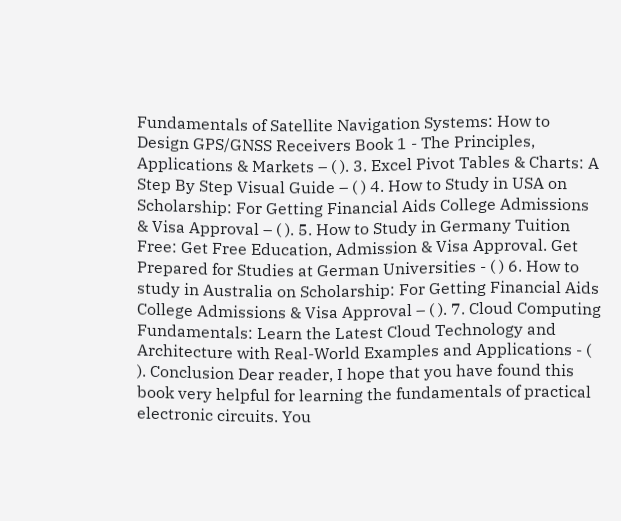Fundamentals of Satellite Navigation Systems: How to Design GPS/GNSS Receivers Book 1 - The Principles, Applications & Markets – ( ). 3. Excel Pivot Tables & Charts: A Step By Step Visual Guide – ( ) 4. How to Study in USA on Scholarship: For Getting Financial Aids College Admissions & Visa Approval – ( ). 5. How to Study in Germany Tuition Free: Get Free Education, Admission & Visa Approval. Get Prepared for Studies at German Universities - ( ) 6. How to study in Australia on Scholarship: For Getting Financial Aids College Admissions & Visa Approval – ( ). 7. Cloud Computing Fundamentals: Learn the Latest Cloud Technology and Architecture with Real-World Examples and Applications - ( ). Conclusion Dear reader, I hope that you have found this book very helpful for learning the fundamentals of practical electronic circuits. You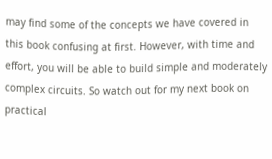may find some of the concepts we have covered in this book confusing at first. However, with time and effort, you will be able to build simple and moderately complex circuits. So watch out for my next book on practical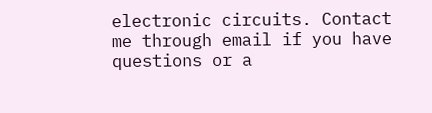electronic circuits. Contact me through email if you have questions or a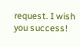request. I wish you success!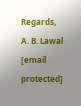Regards, A. B. Lawal [email protected]